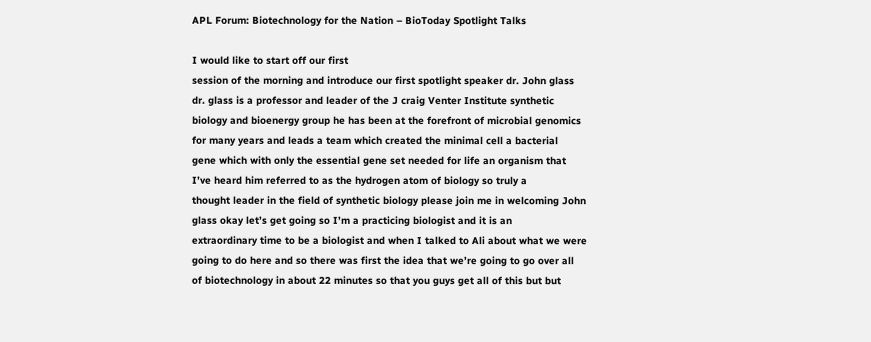APL Forum: Biotechnology for the Nation – BioToday Spotlight Talks

I would like to start off our first
session of the morning and introduce our first spotlight speaker dr. John glass
dr. glass is a professor and leader of the J craig Venter Institute synthetic
biology and bioenergy group he has been at the forefront of microbial genomics
for many years and leads a team which created the minimal cell a bacterial
gene which with only the essential gene set needed for life an organism that
I’ve heard him referred to as the hydrogen atom of biology so truly a
thought leader in the field of synthetic biology please join me in welcoming John
glass okay let’s get going so I’m a practicing biologist and it is an
extraordinary time to be a biologist and when I talked to Ali about what we were
going to do here and so there was first the idea that we’re going to go over all
of biotechnology in about 22 minutes so that you guys get all of this but but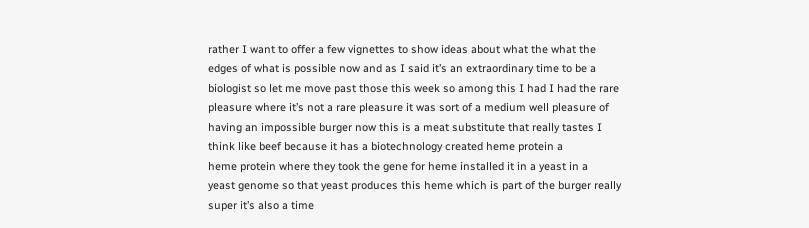rather I want to offer a few vignettes to show ideas about what the what the
edges of what is possible now and as I said it’s an extraordinary time to be a
biologist so let me move past those this week so among this I had I had the rare
pleasure where it’s not a rare pleasure it was sort of a medium well pleasure of
having an impossible burger now this is a meat substitute that really tastes I
think like beef because it has a biotechnology created heme protein a
heme protein where they took the gene for heme installed it in a yeast in a
yeast genome so that yeast produces this heme which is part of the burger really
super it’s also a time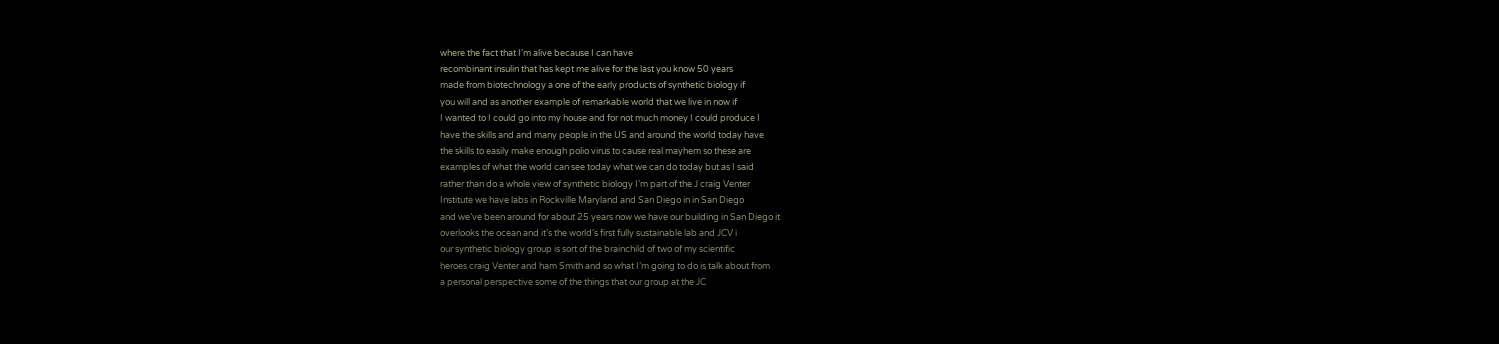where the fact that I’m alive because I can have
recombinant insulin that has kept me alive for the last you know 50 years
made from biotechnology a one of the early products of synthetic biology if
you will and as another example of remarkable world that we live in now if
I wanted to I could go into my house and for not much money I could produce I
have the skills and and many people in the US and around the world today have
the skills to easily make enough polio virus to cause real mayhem so these are
examples of what the world can see today what we can do today but as I said
rather than do a whole view of synthetic biology I’m part of the J craig Venter
Institute we have labs in Rockville Maryland and San Diego in in San Diego
and we’ve been around for about 25 years now we have our building in San Diego it
overlooks the ocean and it’s the world’s first fully sustainable lab and JCV i
our synthetic biology group is sort of the brainchild of two of my scientific
heroes craig Venter and ham Smith and so what I’m going to do is talk about from
a personal perspective some of the things that our group at the JC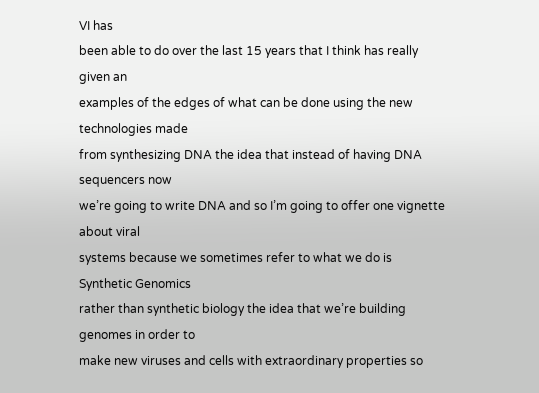VI has
been able to do over the last 15 years that I think has really given an
examples of the edges of what can be done using the new technologies made
from synthesizing DNA the idea that instead of having DNA sequencers now
we’re going to write DNA and so I’m going to offer one vignette about viral
systems because we sometimes refer to what we do is Synthetic Genomics
rather than synthetic biology the idea that we’re building genomes in order to
make new viruses and cells with extraordinary properties so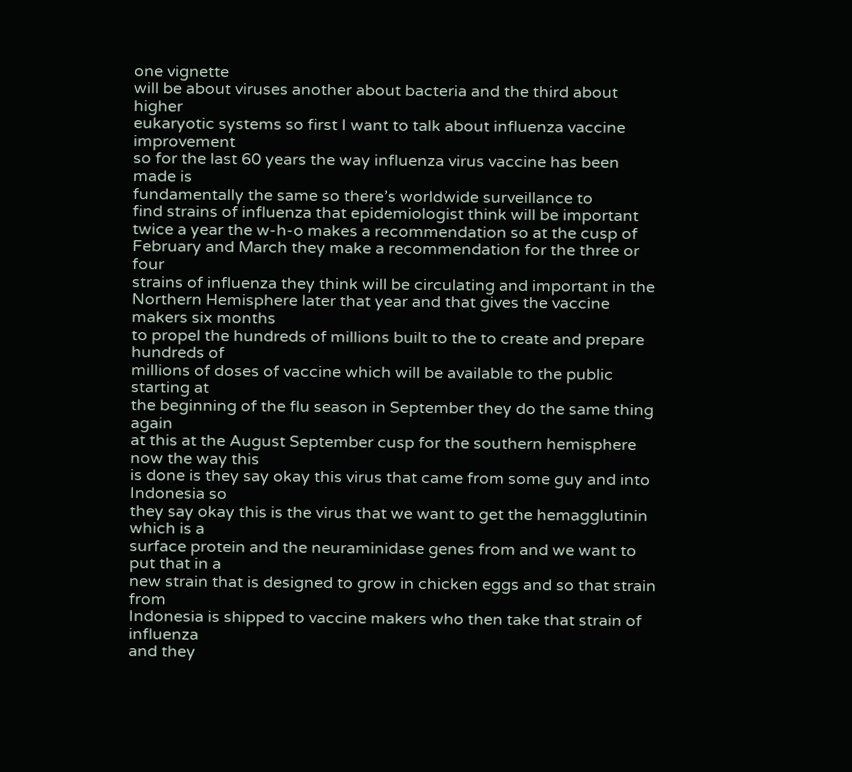one vignette
will be about viruses another about bacteria and the third about higher
eukaryotic systems so first I want to talk about influenza vaccine improvement
so for the last 60 years the way influenza virus vaccine has been made is
fundamentally the same so there’s worldwide surveillance to
find strains of influenza that epidemiologist think will be important
twice a year the w-h-o makes a recommendation so at the cusp of
February and March they make a recommendation for the three or four
strains of influenza they think will be circulating and important in the
Northern Hemisphere later that year and that gives the vaccine makers six months
to propel the hundreds of millions built to the to create and prepare hundreds of
millions of doses of vaccine which will be available to the public starting at
the beginning of the flu season in September they do the same thing again
at this at the August September cusp for the southern hemisphere now the way this
is done is they say okay this virus that came from some guy and into Indonesia so
they say okay this is the virus that we want to get the hemagglutinin which is a
surface protein and the neuraminidase genes from and we want to put that in a
new strain that is designed to grow in chicken eggs and so that strain from
Indonesia is shipped to vaccine makers who then take that strain of influenza
and they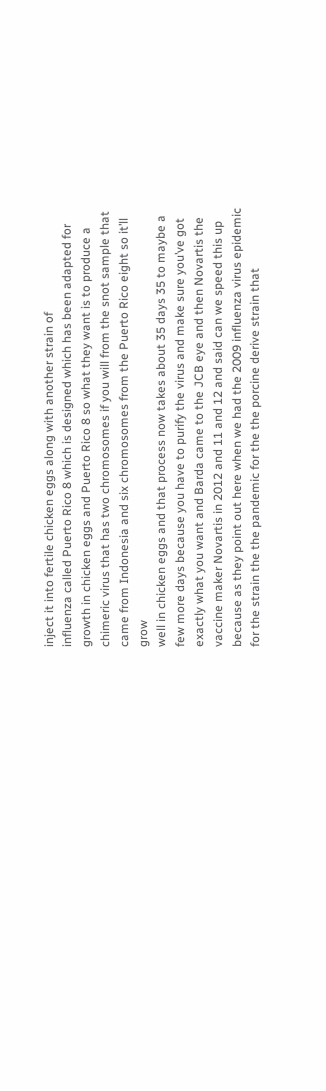inject it into fertile chicken eggs along with another strain of
influenza called Puerto Rico 8 which is designed which has been adapted for
growth in chicken eggs and Puerto Rico 8 so what they want is to produce a
chimeric virus that has two chromosomes if you will from the snot sample that
came from Indonesia and six chromosomes from the Puerto Rico eight so it’ll grow
well in chicken eggs and that process now takes about 35 days 35 to maybe a
few more days because you have to purify the virus and make sure you’ve got
exactly what you want and Barda came to the JCB eye and then Novartis the
vaccine maker Novartis in 2012 and 11 and 12 and said can we speed this up
because as they point out here when we had the 2009 influenza virus epidemic
for the strain the the pandemic for the the porcine derive strain that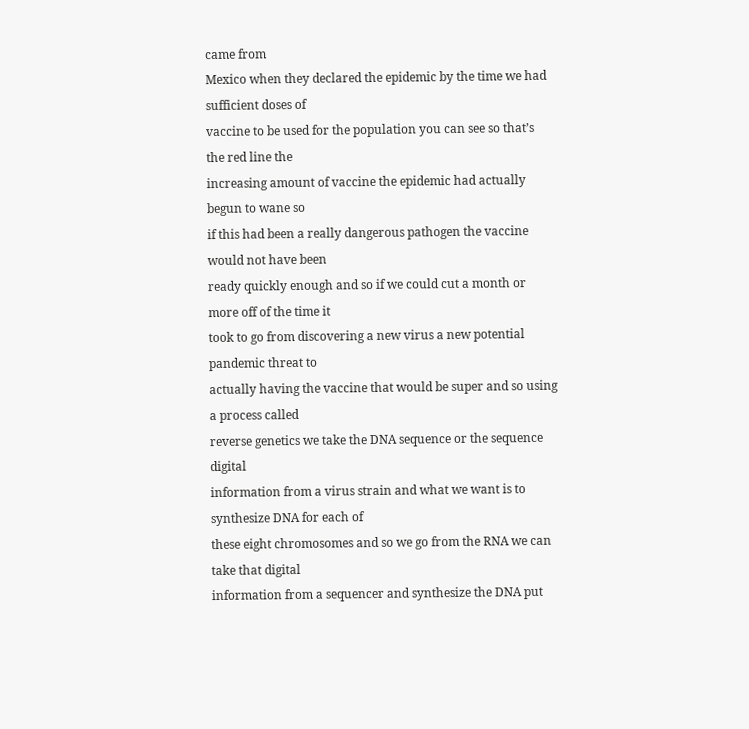came from
Mexico when they declared the epidemic by the time we had sufficient doses of
vaccine to be used for the population you can see so that’s the red line the
increasing amount of vaccine the epidemic had actually begun to wane so
if this had been a really dangerous pathogen the vaccine would not have been
ready quickly enough and so if we could cut a month or more off of the time it
took to go from discovering a new virus a new potential pandemic threat to
actually having the vaccine that would be super and so using a process called
reverse genetics we take the DNA sequence or the sequence digital
information from a virus strain and what we want is to synthesize DNA for each of
these eight chromosomes and so we go from the RNA we can take that digital
information from a sequencer and synthesize the DNA put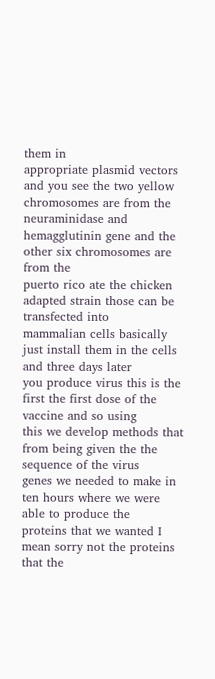them in
appropriate plasmid vectors and you see the two yellow chromosomes are from the
neuraminidase and hemagglutinin gene and the other six chromosomes are from the
puerto rico ate the chicken adapted strain those can be transfected into
mammalian cells basically just install them in the cells and three days later
you produce virus this is the first the first dose of the vaccine and so using
this we develop methods that from being given the the sequence of the virus
genes we needed to make in ten hours where we were able to produce the
proteins that we wanted I mean sorry not the proteins that the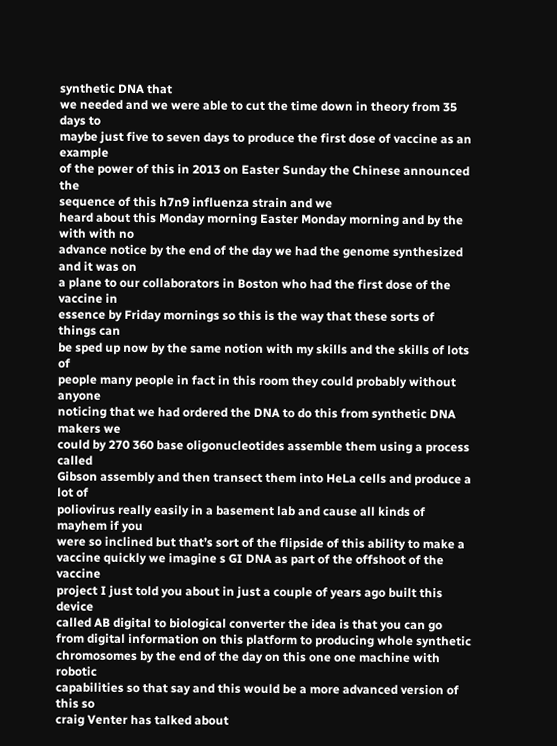synthetic DNA that
we needed and we were able to cut the time down in theory from 35 days to
maybe just five to seven days to produce the first dose of vaccine as an example
of the power of this in 2013 on Easter Sunday the Chinese announced the
sequence of this h7n9 influenza strain and we
heard about this Monday morning Easter Monday morning and by the with with no
advance notice by the end of the day we had the genome synthesized and it was on
a plane to our collaborators in Boston who had the first dose of the vaccine in
essence by Friday mornings so this is the way that these sorts of things can
be sped up now by the same notion with my skills and the skills of lots of
people many people in fact in this room they could probably without anyone
noticing that we had ordered the DNA to do this from synthetic DNA makers we
could by 270 360 base oligonucleotides assemble them using a process called
Gibson assembly and then transect them into HeLa cells and produce a lot of
poliovirus really easily in a basement lab and cause all kinds of mayhem if you
were so inclined but that’s sort of the flipside of this ability to make a
vaccine quickly we imagine s GI DNA as part of the offshoot of the vaccine
project I just told you about in just a couple of years ago built this device
called AB digital to biological converter the idea is that you can go
from digital information on this platform to producing whole synthetic
chromosomes by the end of the day on this one one machine with robotic
capabilities so that say and this would be a more advanced version of this so
craig Venter has talked about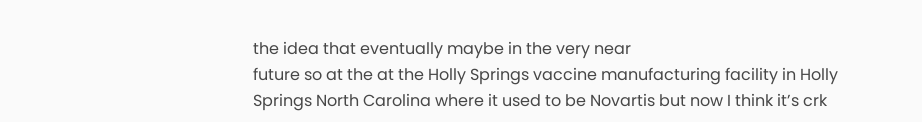the idea that eventually maybe in the very near
future so at the at the Holly Springs vaccine manufacturing facility in Holly
Springs North Carolina where it used to be Novartis but now I think it’s crk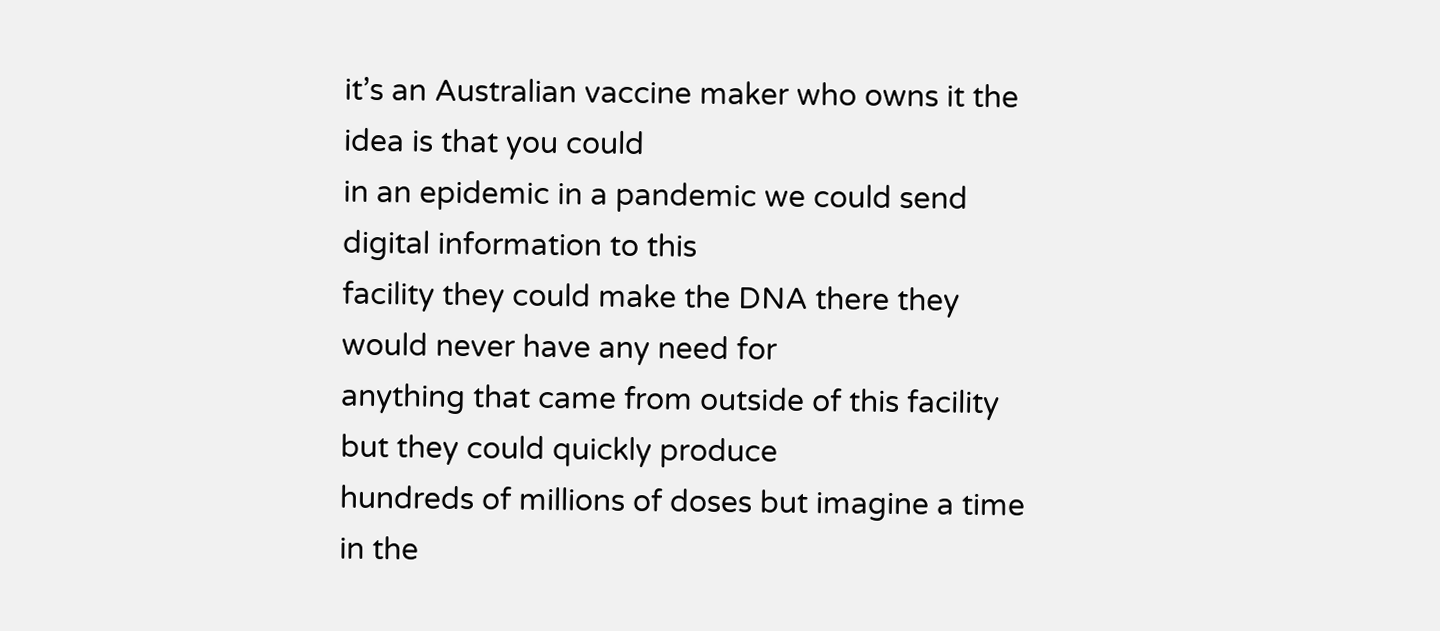it’s an Australian vaccine maker who owns it the idea is that you could
in an epidemic in a pandemic we could send digital information to this
facility they could make the DNA there they would never have any need for
anything that came from outside of this facility but they could quickly produce
hundreds of millions of doses but imagine a time in the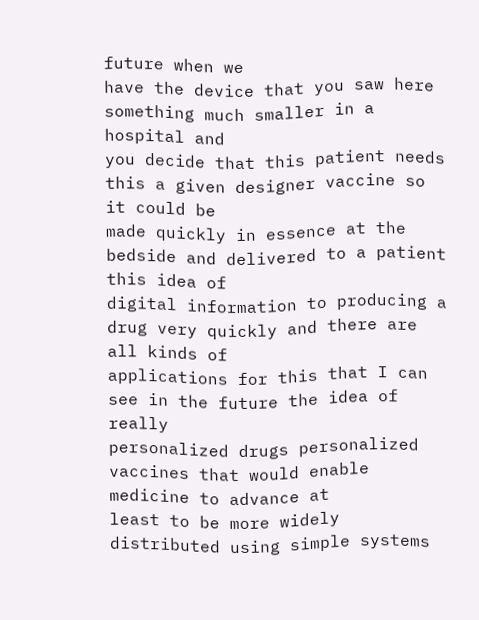future when we
have the device that you saw here something much smaller in a hospital and
you decide that this patient needs this a given designer vaccine so it could be
made quickly in essence at the bedside and delivered to a patient this idea of
digital information to producing a drug very quickly and there are all kinds of
applications for this that I can see in the future the idea of really
personalized drugs personalized vaccines that would enable medicine to advance at
least to be more widely distributed using simple systems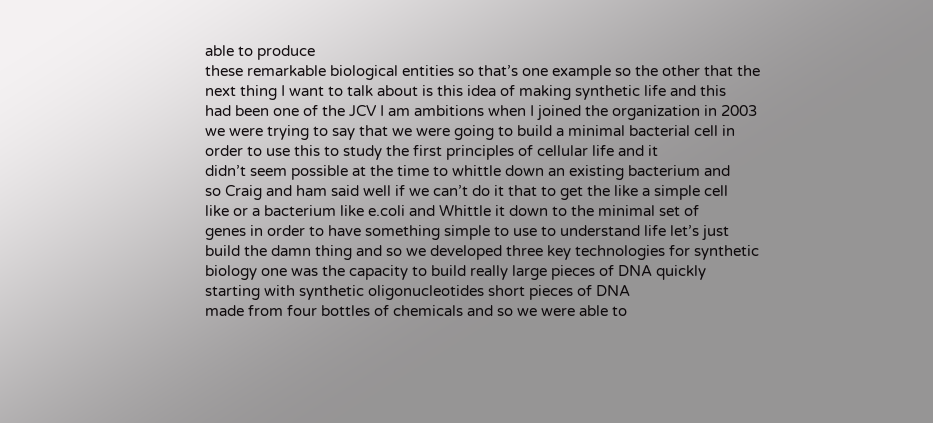able to produce
these remarkable biological entities so that’s one example so the other that the
next thing I want to talk about is this idea of making synthetic life and this
had been one of the JCV I am ambitions when I joined the organization in 2003
we were trying to say that we were going to build a minimal bacterial cell in
order to use this to study the first principles of cellular life and it
didn’t seem possible at the time to whittle down an existing bacterium and
so Craig and ham said well if we can’t do it that to get the like a simple cell
like or a bacterium like e.coli and Whittle it down to the minimal set of
genes in order to have something simple to use to understand life let’s just
build the damn thing and so we developed three key technologies for synthetic
biology one was the capacity to build really large pieces of DNA quickly
starting with synthetic oligonucleotides short pieces of DNA
made from four bottles of chemicals and so we were able to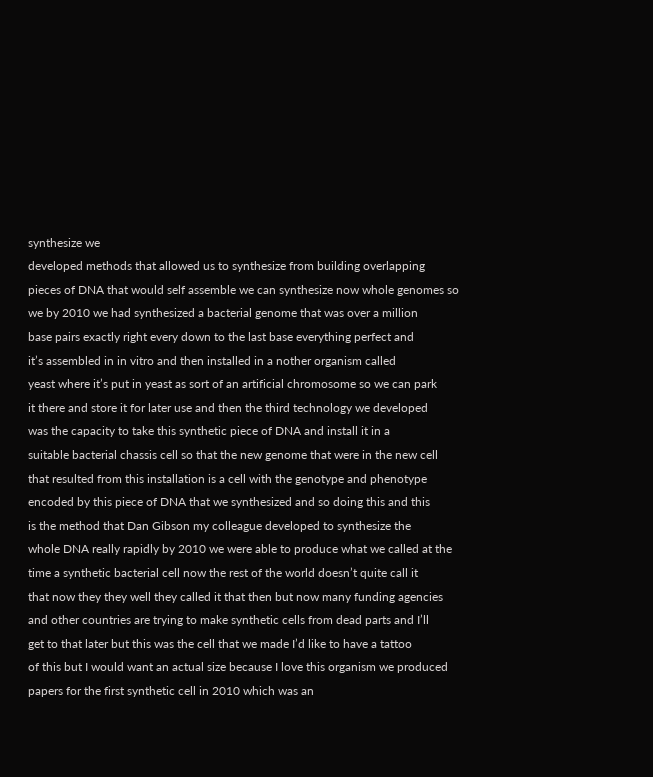synthesize we
developed methods that allowed us to synthesize from building overlapping
pieces of DNA that would self assemble we can synthesize now whole genomes so
we by 2010 we had synthesized a bacterial genome that was over a million
base pairs exactly right every down to the last base everything perfect and
it’s assembled in in vitro and then installed in a nother organism called
yeast where it’s put in yeast as sort of an artificial chromosome so we can park
it there and store it for later use and then the third technology we developed
was the capacity to take this synthetic piece of DNA and install it in a
suitable bacterial chassis cell so that the new genome that were in the new cell
that resulted from this installation is a cell with the genotype and phenotype
encoded by this piece of DNA that we synthesized and so doing this and this
is the method that Dan Gibson my colleague developed to synthesize the
whole DNA really rapidly by 2010 we were able to produce what we called at the
time a synthetic bacterial cell now the rest of the world doesn’t quite call it
that now they they well they called it that then but now many funding agencies
and other countries are trying to make synthetic cells from dead parts and I’ll
get to that later but this was the cell that we made I’d like to have a tattoo
of this but I would want an actual size because I love this organism we produced
papers for the first synthetic cell in 2010 which was an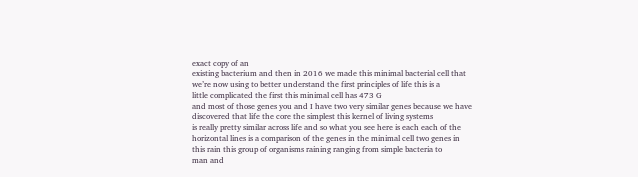exact copy of an
existing bacterium and then in 2016 we made this minimal bacterial cell that
we’re now using to better understand the first principles of life this is a
little complicated the first this minimal cell has 473 G
and most of those genes you and I have two very similar genes because we have
discovered that life the core the simplest this kernel of living systems
is really pretty similar across life and so what you see here is each each of the
horizontal lines is a comparison of the genes in the minimal cell two genes in
this rain this group of organisms raining ranging from simple bacteria to
man and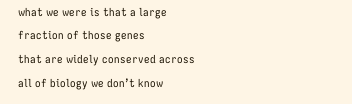what we were is that a large fraction of those genes
that are widely conserved across all of biology we don’t know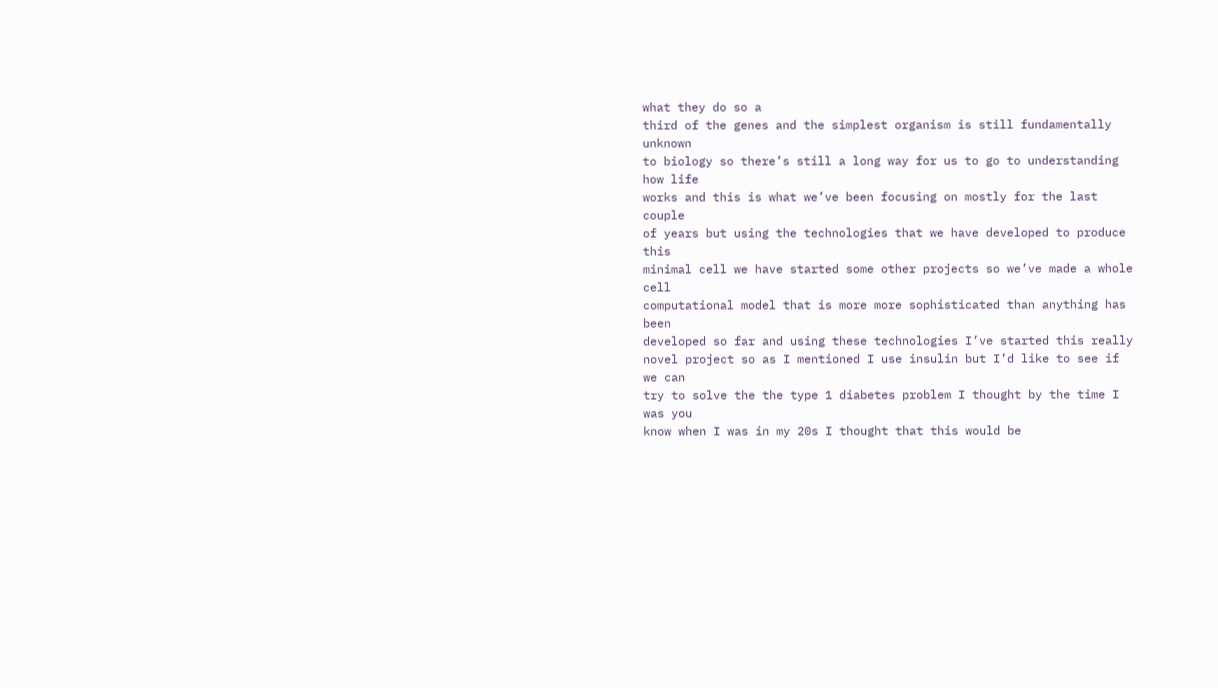what they do so a
third of the genes and the simplest organism is still fundamentally unknown
to biology so there’s still a long way for us to go to understanding how life
works and this is what we’ve been focusing on mostly for the last couple
of years but using the technologies that we have developed to produce this
minimal cell we have started some other projects so we’ve made a whole cell
computational model that is more more sophisticated than anything has been
developed so far and using these technologies I’ve started this really
novel project so as I mentioned I use insulin but I’d like to see if we can
try to solve the the type 1 diabetes problem I thought by the time I was you
know when I was in my 20s I thought that this would be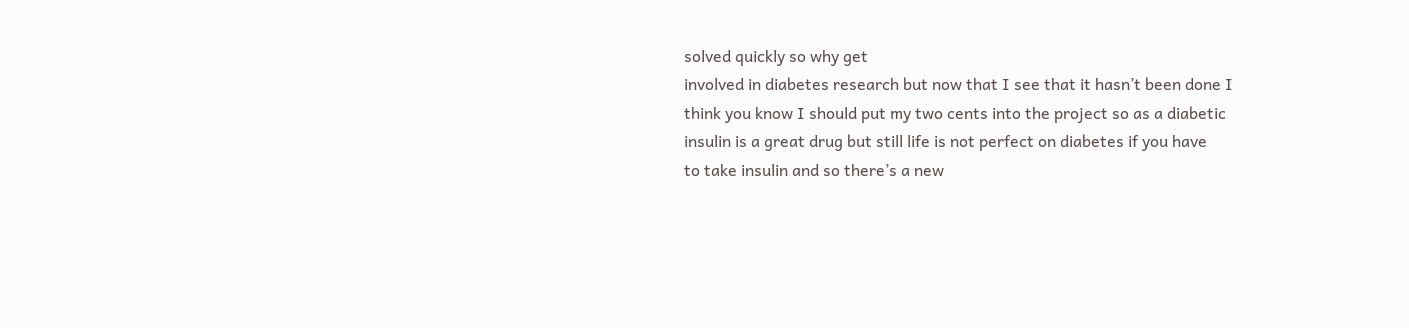solved quickly so why get
involved in diabetes research but now that I see that it hasn’t been done I
think you know I should put my two cents into the project so as a diabetic
insulin is a great drug but still life is not perfect on diabetes if you have
to take insulin and so there’s a new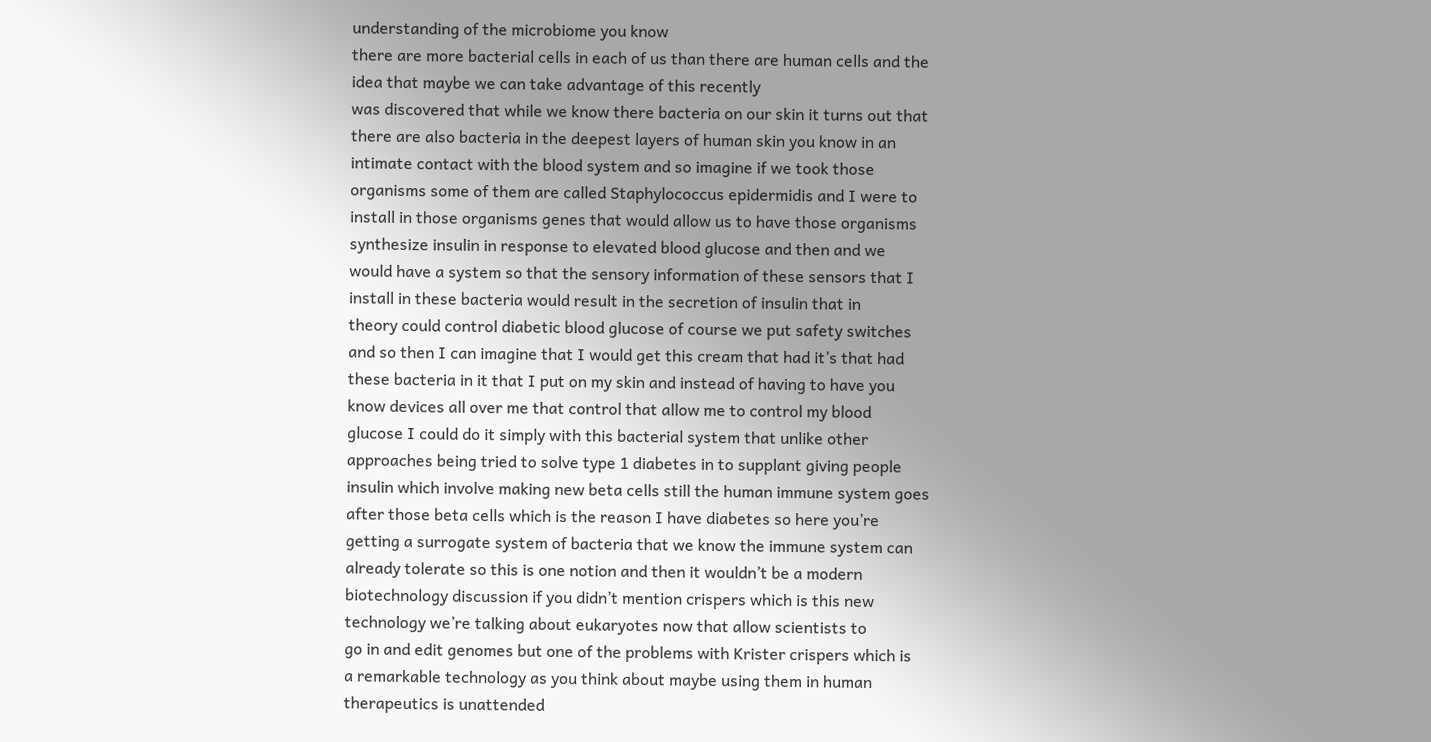understanding of the microbiome you know
there are more bacterial cells in each of us than there are human cells and the
idea that maybe we can take advantage of this recently
was discovered that while we know there bacteria on our skin it turns out that
there are also bacteria in the deepest layers of human skin you know in an
intimate contact with the blood system and so imagine if we took those
organisms some of them are called Staphylococcus epidermidis and I were to
install in those organisms genes that would allow us to have those organisms
synthesize insulin in response to elevated blood glucose and then and we
would have a system so that the sensory information of these sensors that I
install in these bacteria would result in the secretion of insulin that in
theory could control diabetic blood glucose of course we put safety switches
and so then I can imagine that I would get this cream that had it’s that had
these bacteria in it that I put on my skin and instead of having to have you
know devices all over me that control that allow me to control my blood
glucose I could do it simply with this bacterial system that unlike other
approaches being tried to solve type 1 diabetes in to supplant giving people
insulin which involve making new beta cells still the human immune system goes
after those beta cells which is the reason I have diabetes so here you’re
getting a surrogate system of bacteria that we know the immune system can
already tolerate so this is one notion and then it wouldn’t be a modern
biotechnology discussion if you didn’t mention crispers which is this new
technology we’re talking about eukaryotes now that allow scientists to
go in and edit genomes but one of the problems with Krister crispers which is
a remarkable technology as you think about maybe using them in human
therapeutics is unattended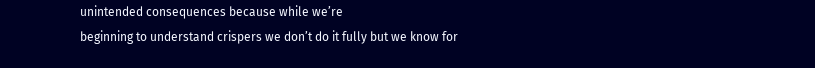unintended consequences because while we’re
beginning to understand crispers we don’t do it fully but we know for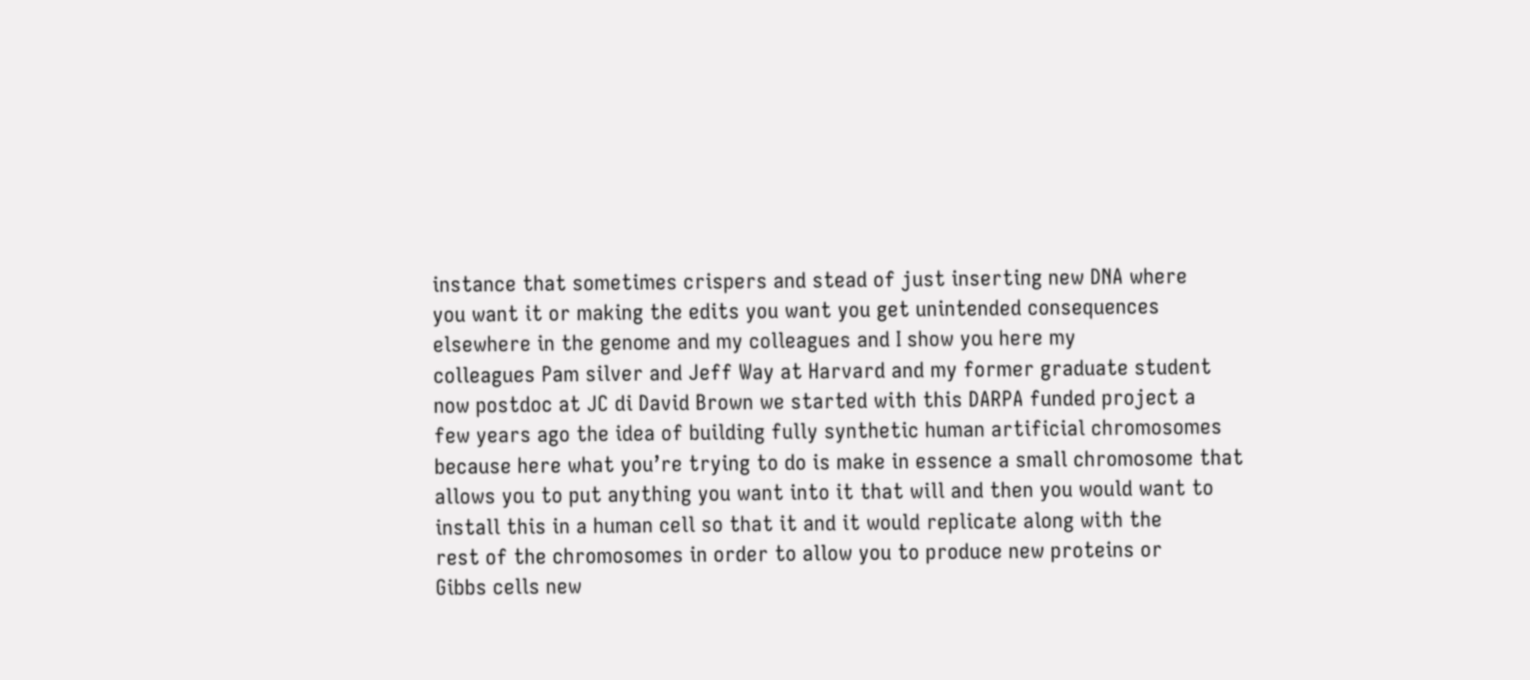instance that sometimes crispers and stead of just inserting new DNA where
you want it or making the edits you want you get unintended consequences
elsewhere in the genome and my colleagues and I show you here my
colleagues Pam silver and Jeff Way at Harvard and my former graduate student
now postdoc at JC di David Brown we started with this DARPA funded project a
few years ago the idea of building fully synthetic human artificial chromosomes
because here what you’re trying to do is make in essence a small chromosome that
allows you to put anything you want into it that will and then you would want to
install this in a human cell so that it and it would replicate along with the
rest of the chromosomes in order to allow you to produce new proteins or
Gibbs cells new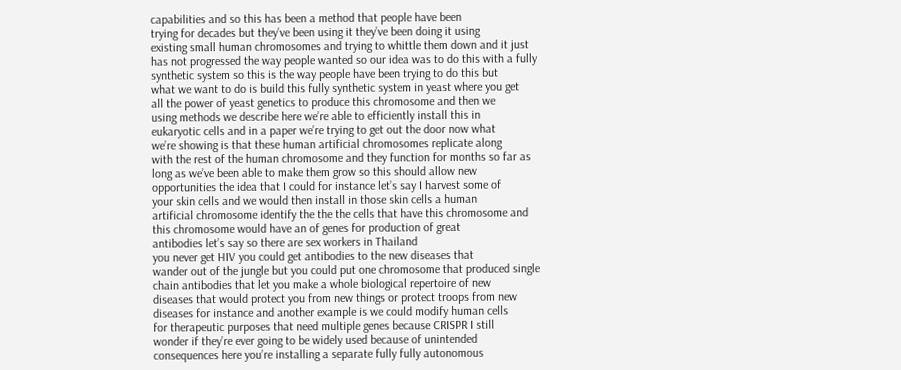capabilities and so this has been a method that people have been
trying for decades but they’ve been using it they’ve been doing it using
existing small human chromosomes and trying to whittle them down and it just
has not progressed the way people wanted so our idea was to do this with a fully
synthetic system so this is the way people have been trying to do this but
what we want to do is build this fully synthetic system in yeast where you get
all the power of yeast genetics to produce this chromosome and then we
using methods we describe here we’re able to efficiently install this in
eukaryotic cells and in a paper we’re trying to get out the door now what
we’re showing is that these human artificial chromosomes replicate along
with the rest of the human chromosome and they function for months so far as
long as we’ve been able to make them grow so this should allow new
opportunities the idea that I could for instance let’s say I harvest some of
your skin cells and we would then install in those skin cells a human
artificial chromosome identify the the the cells that have this chromosome and
this chromosome would have an of genes for production of great
antibodies let’s say so there are sex workers in Thailand
you never get HIV you could get antibodies to the new diseases that
wander out of the jungle but you could put one chromosome that produced single
chain antibodies that let you make a whole biological repertoire of new
diseases that would protect you from new things or protect troops from new
diseases for instance and another example is we could modify human cells
for therapeutic purposes that need multiple genes because CRISPR I still
wonder if they’re ever going to be widely used because of unintended
consequences here you’re installing a separate fully fully autonomous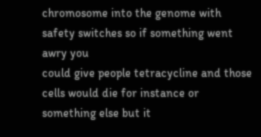chromosome into the genome with safety switches so if something went awry you
could give people tetracycline and those cells would die for instance or
something else but it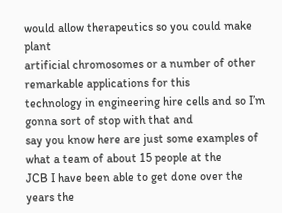would allow therapeutics so you could make plant
artificial chromosomes or a number of other remarkable applications for this
technology in engineering hire cells and so I’m gonna sort of stop with that and
say you know here are just some examples of what a team of about 15 people at the
JCB I have been able to get done over the years the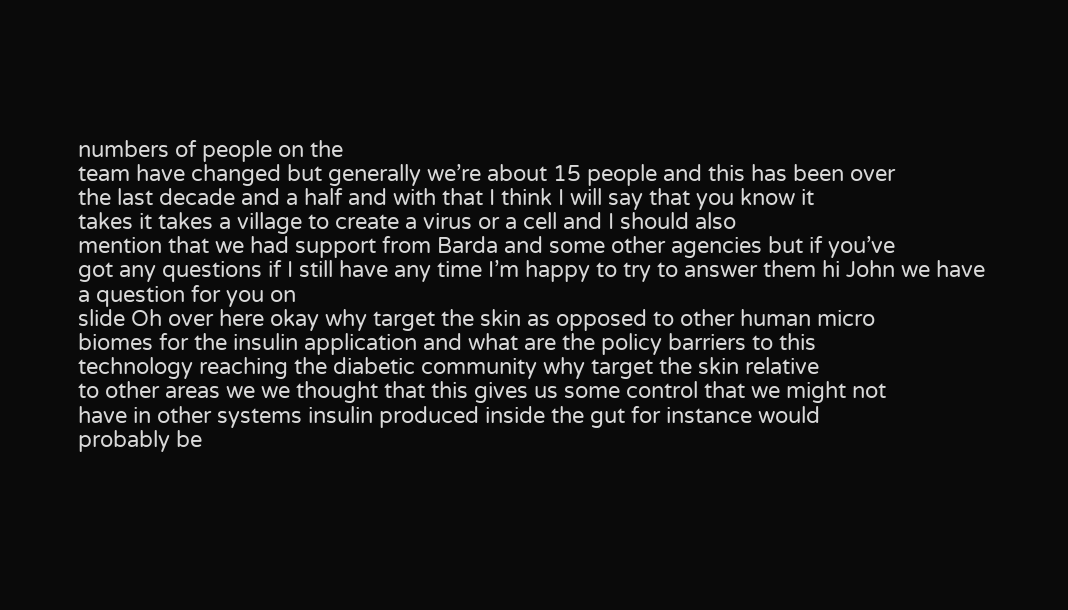numbers of people on the
team have changed but generally we’re about 15 people and this has been over
the last decade and a half and with that I think I will say that you know it
takes it takes a village to create a virus or a cell and I should also
mention that we had support from Barda and some other agencies but if you’ve
got any questions if I still have any time I’m happy to try to answer them hi John we have a question for you on
slide Oh over here okay why target the skin as opposed to other human micro
biomes for the insulin application and what are the policy barriers to this
technology reaching the diabetic community why target the skin relative
to other areas we we thought that this gives us some control that we might not
have in other systems insulin produced inside the gut for instance would
probably be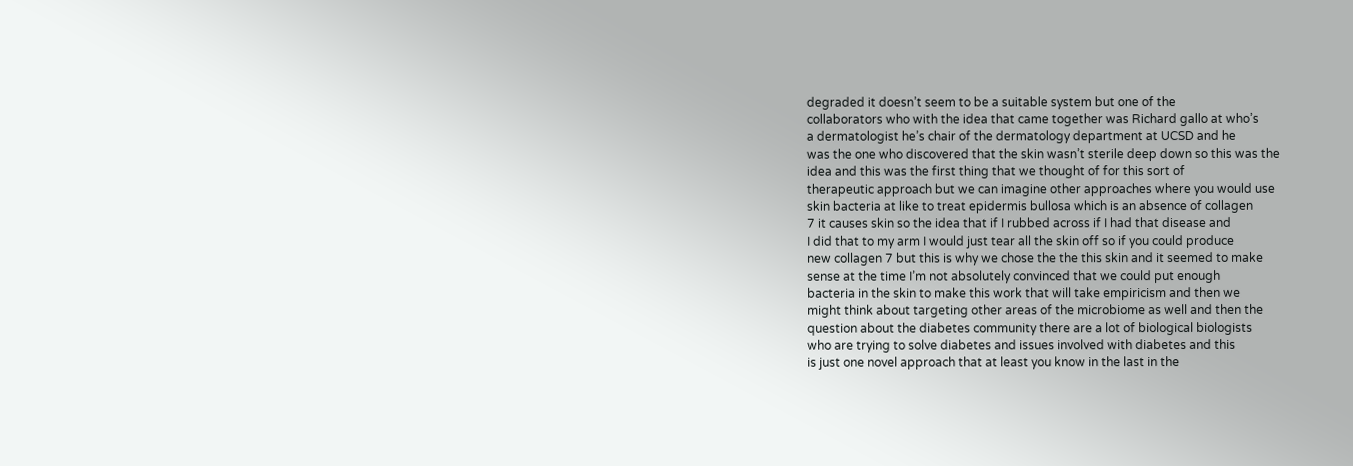degraded it doesn’t seem to be a suitable system but one of the
collaborators who with the idea that came together was Richard gallo at who’s
a dermatologist he’s chair of the dermatology department at UCSD and he
was the one who discovered that the skin wasn’t sterile deep down so this was the
idea and this was the first thing that we thought of for this sort of
therapeutic approach but we can imagine other approaches where you would use
skin bacteria at like to treat epidermis bullosa which is an absence of collagen
7 it causes skin so the idea that if I rubbed across if I had that disease and
I did that to my arm I would just tear all the skin off so if you could produce
new collagen 7 but this is why we chose the the this skin and it seemed to make
sense at the time I’m not absolutely convinced that we could put enough
bacteria in the skin to make this work that will take empiricism and then we
might think about targeting other areas of the microbiome as well and then the
question about the diabetes community there are a lot of biological biologists
who are trying to solve diabetes and issues involved with diabetes and this
is just one novel approach that at least you know in the last in the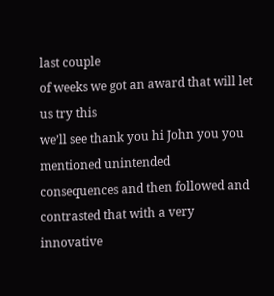last couple
of weeks we got an award that will let us try this
we’ll see thank you hi John you you mentioned unintended
consequences and then followed and contrasted that with a very innovative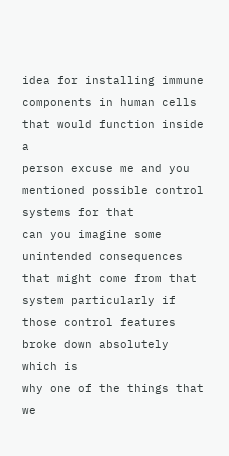idea for installing immune components in human cells that would function inside a
person excuse me and you mentioned possible control systems for that
can you imagine some unintended consequences that might come from that
system particularly if those control features broke down absolutely which is
why one of the things that we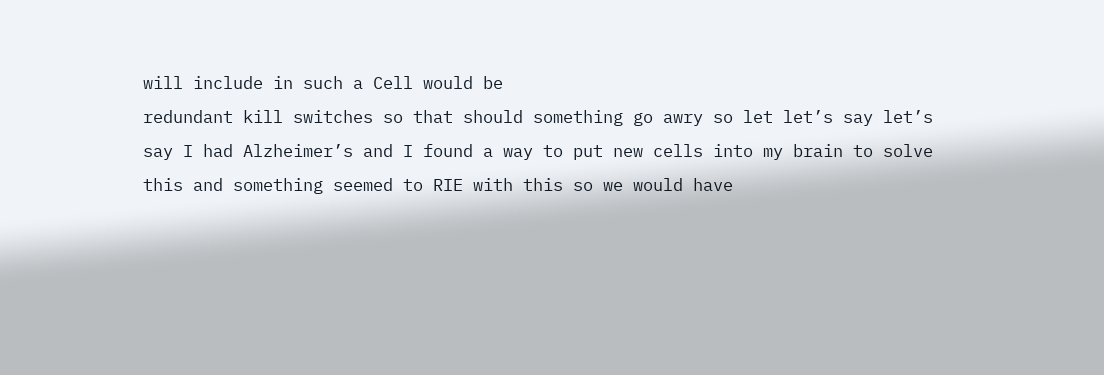will include in such a Cell would be
redundant kill switches so that should something go awry so let let’s say let’s
say I had Alzheimer’s and I found a way to put new cells into my brain to solve
this and something seemed to RIE with this so we would have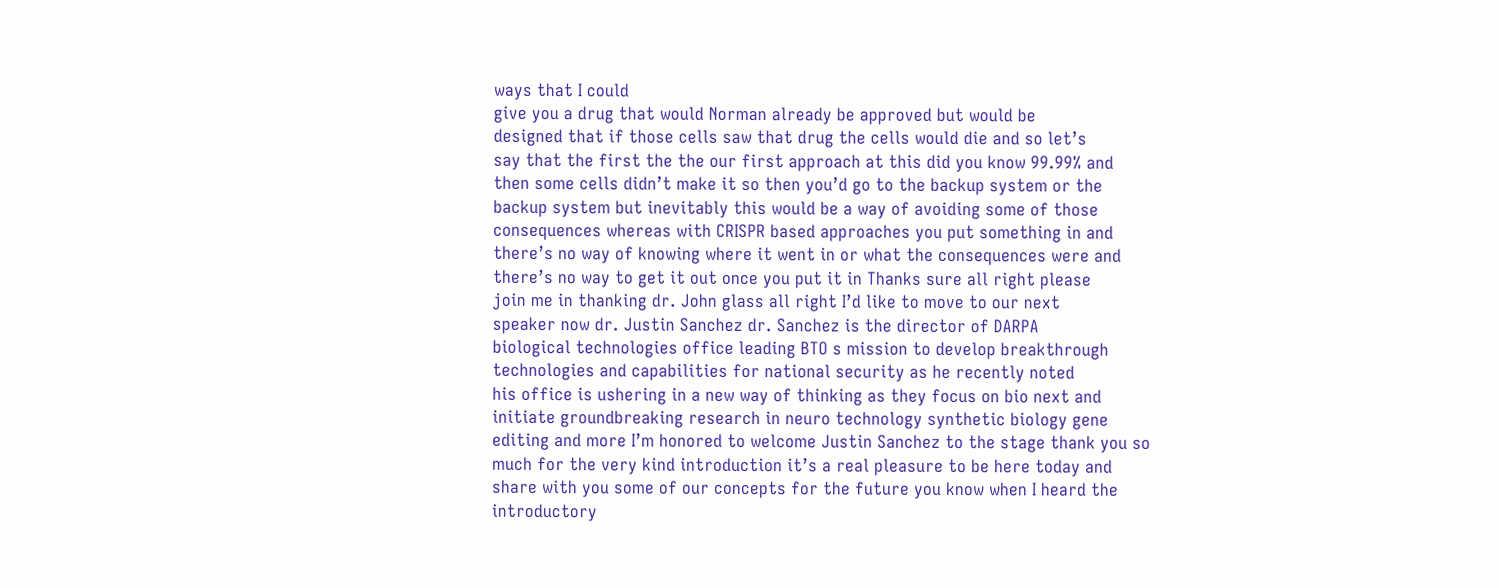ways that I could
give you a drug that would Norman already be approved but would be
designed that if those cells saw that drug the cells would die and so let’s
say that the first the the our first approach at this did you know 99.99% and
then some cells didn’t make it so then you’d go to the backup system or the
backup system but inevitably this would be a way of avoiding some of those
consequences whereas with CRISPR based approaches you put something in and
there’s no way of knowing where it went in or what the consequences were and
there’s no way to get it out once you put it in Thanks sure all right please
join me in thanking dr. John glass all right I’d like to move to our next
speaker now dr. Justin Sanchez dr. Sanchez is the director of DARPA
biological technologies office leading BTO s mission to develop breakthrough
technologies and capabilities for national security as he recently noted
his office is ushering in a new way of thinking as they focus on bio next and
initiate groundbreaking research in neuro technology synthetic biology gene
editing and more I’m honored to welcome Justin Sanchez to the stage thank you so
much for the very kind introduction it’s a real pleasure to be here today and
share with you some of our concepts for the future you know when I heard the
introductory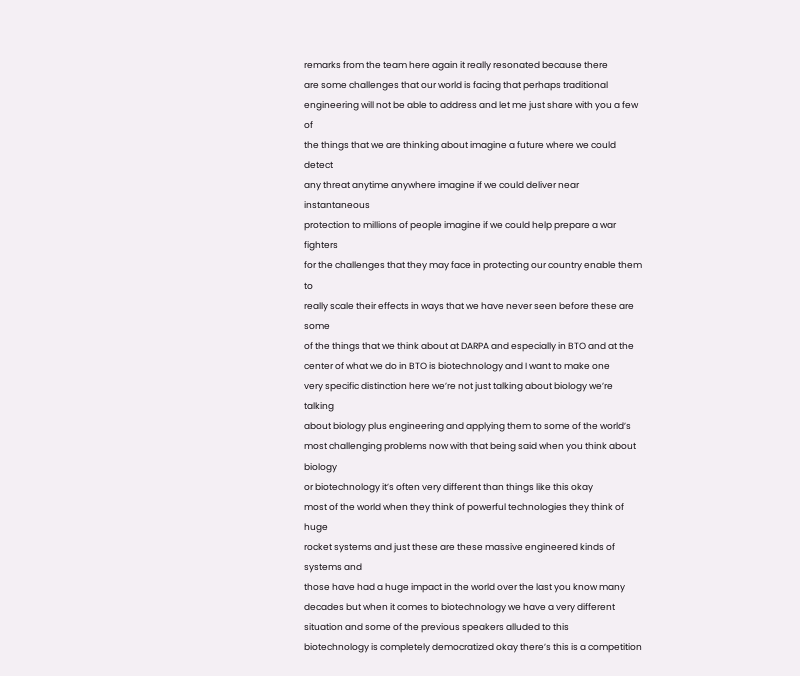remarks from the team here again it really resonated because there
are some challenges that our world is facing that perhaps traditional
engineering will not be able to address and let me just share with you a few of
the things that we are thinking about imagine a future where we could detect
any threat anytime anywhere imagine if we could deliver near instantaneous
protection to millions of people imagine if we could help prepare a war fighters
for the challenges that they may face in protecting our country enable them to
really scale their effects in ways that we have never seen before these are some
of the things that we think about at DARPA and especially in BTO and at the
center of what we do in BTO is biotechnology and I want to make one
very specific distinction here we’re not just talking about biology we’re talking
about biology plus engineering and applying them to some of the world’s
most challenging problems now with that being said when you think about biology
or biotechnology it’s often very different than things like this okay
most of the world when they think of powerful technologies they think of huge
rocket systems and just these are these massive engineered kinds of systems and
those have had a huge impact in the world over the last you know many
decades but when it comes to biotechnology we have a very different
situation and some of the previous speakers alluded to this
biotechnology is completely democratized okay there’s this is a competition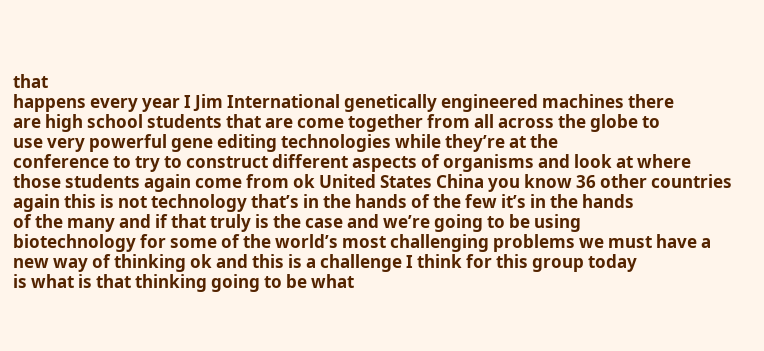that
happens every year I Jim International genetically engineered machines there
are high school students that are come together from all across the globe to
use very powerful gene editing technologies while they’re at the
conference to try to construct different aspects of organisms and look at where
those students again come from ok United States China you know 36 other countries
again this is not technology that’s in the hands of the few it’s in the hands
of the many and if that truly is the case and we’re going to be using
biotechnology for some of the world’s most challenging problems we must have a
new way of thinking ok and this is a challenge I think for this group today
is what is that thinking going to be what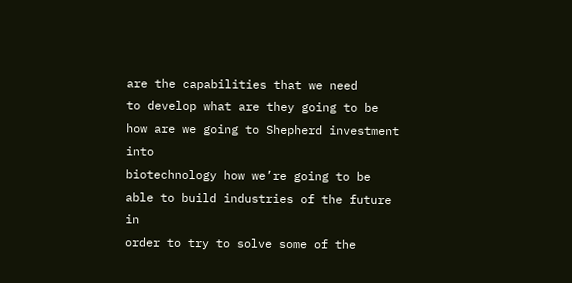are the capabilities that we need
to develop what are they going to be how are we going to Shepherd investment into
biotechnology how we’re going to be able to build industries of the future in
order to try to solve some of the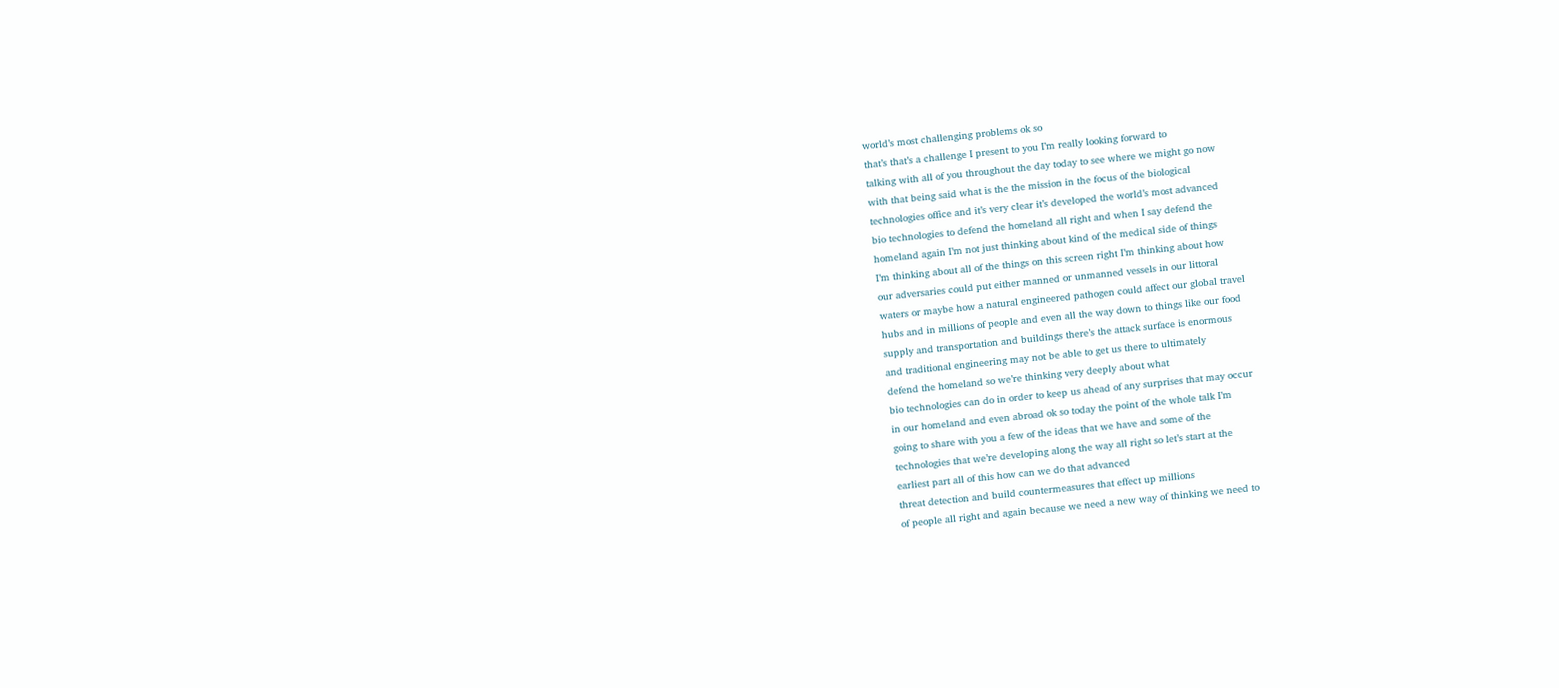world’s most challenging problems ok so
that’s that’s a challenge I present to you I’m really looking forward to
talking with all of you throughout the day today to see where we might go now
with that being said what is the the mission in the focus of the biological
technologies office and it’s very clear it’s developed the world’s most advanced
bio technologies to defend the homeland all right and when I say defend the
homeland again I’m not just thinking about kind of the medical side of things
I’m thinking about all of the things on this screen right I’m thinking about how
our adversaries could put either manned or unmanned vessels in our littoral
waters or maybe how a natural engineered pathogen could affect our global travel
hubs and in millions of people and even all the way down to things like our food
supply and transportation and buildings there’s the attack surface is enormous
and traditional engineering may not be able to get us there to ultimately
defend the homeland so we’re thinking very deeply about what
bio technologies can do in order to keep us ahead of any surprises that may occur
in our homeland and even abroad ok so today the point of the whole talk I’m
going to share with you a few of the ideas that we have and some of the
technologies that we’re developing along the way all right so let’s start at the
earliest part all of this how can we do that advanced
threat detection and build countermeasures that effect up millions
of people all right and again because we need a new way of thinking we need to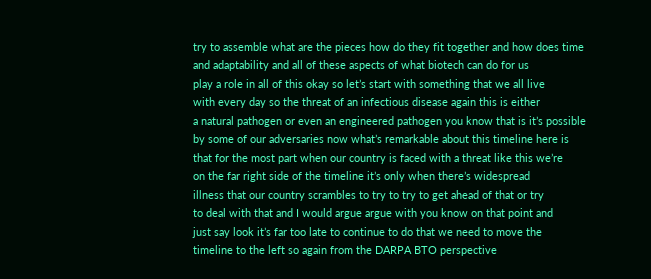try to assemble what are the pieces how do they fit together and how does time
and adaptability and all of these aspects of what biotech can do for us
play a role in all of this okay so let’s start with something that we all live
with every day so the threat of an infectious disease again this is either
a natural pathogen or even an engineered pathogen you know that is it’s possible
by some of our adversaries now what’s remarkable about this timeline here is
that for the most part when our country is faced with a threat like this we’re
on the far right side of the timeline it’s only when there’s widespread
illness that our country scrambles to try to try to get ahead of that or try
to deal with that and I would argue argue with you know on that point and
just say look it’s far too late to continue to do that we need to move the
timeline to the left so again from the DARPA BTO perspective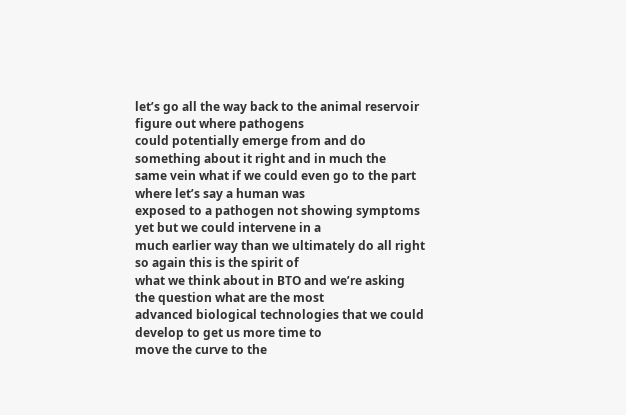let’s go all the way back to the animal reservoir figure out where pathogens
could potentially emerge from and do something about it right and in much the
same vein what if we could even go to the part where let’s say a human was
exposed to a pathogen not showing symptoms yet but we could intervene in a
much earlier way than we ultimately do all right so again this is the spirit of
what we think about in BTO and we’re asking the question what are the most
advanced biological technologies that we could develop to get us more time to
move the curve to the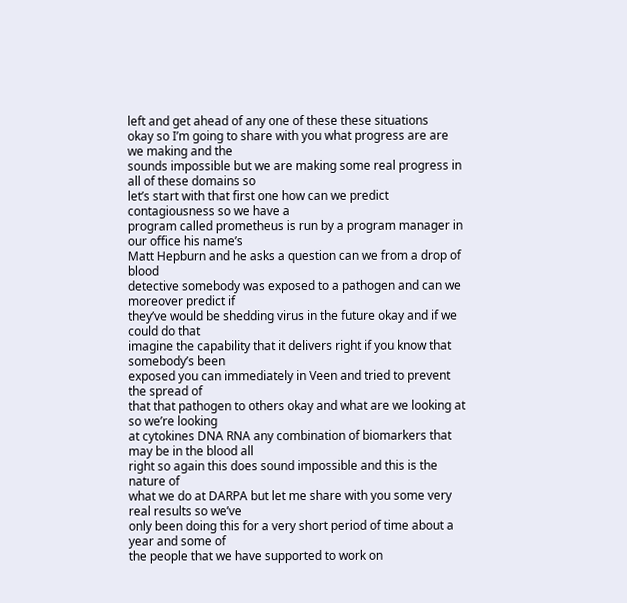left and get ahead of any one of these these situations
okay so I’m going to share with you what progress are are we making and the
sounds impossible but we are making some real progress in all of these domains so
let’s start with that first one how can we predict contagiousness so we have a
program called prometheus is run by a program manager in our office his name’s
Matt Hepburn and he asks a question can we from a drop of blood
detective somebody was exposed to a pathogen and can we moreover predict if
they’ve would be shedding virus in the future okay and if we could do that
imagine the capability that it delivers right if you know that somebody’s been
exposed you can immediately in Veen and tried to prevent the spread of
that that pathogen to others okay and what are we looking at so we’re looking
at cytokines DNA RNA any combination of biomarkers that may be in the blood all
right so again this does sound impossible and this is the nature of
what we do at DARPA but let me share with you some very real results so we’ve
only been doing this for a very short period of time about a year and some of
the people that we have supported to work on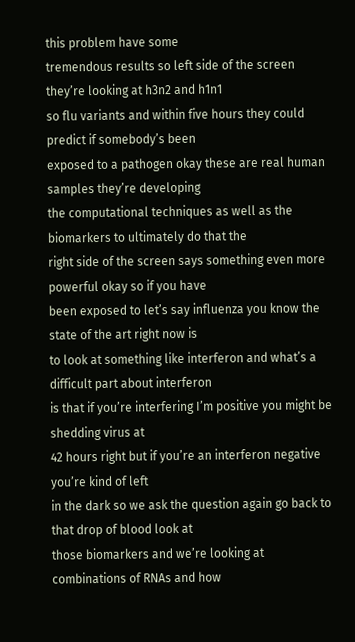this problem have some
tremendous results so left side of the screen they’re looking at h3n2 and h1n1
so flu variants and within five hours they could predict if somebody’s been
exposed to a pathogen okay these are real human samples they’re developing
the computational techniques as well as the biomarkers to ultimately do that the
right side of the screen says something even more powerful okay so if you have
been exposed to let’s say influenza you know the state of the art right now is
to look at something like interferon and what’s a difficult part about interferon
is that if you’re interfering I’m positive you might be shedding virus at
42 hours right but if you’re an interferon negative you’re kind of left
in the dark so we ask the question again go back to that drop of blood look at
those biomarkers and we’re looking at combinations of RNAs and how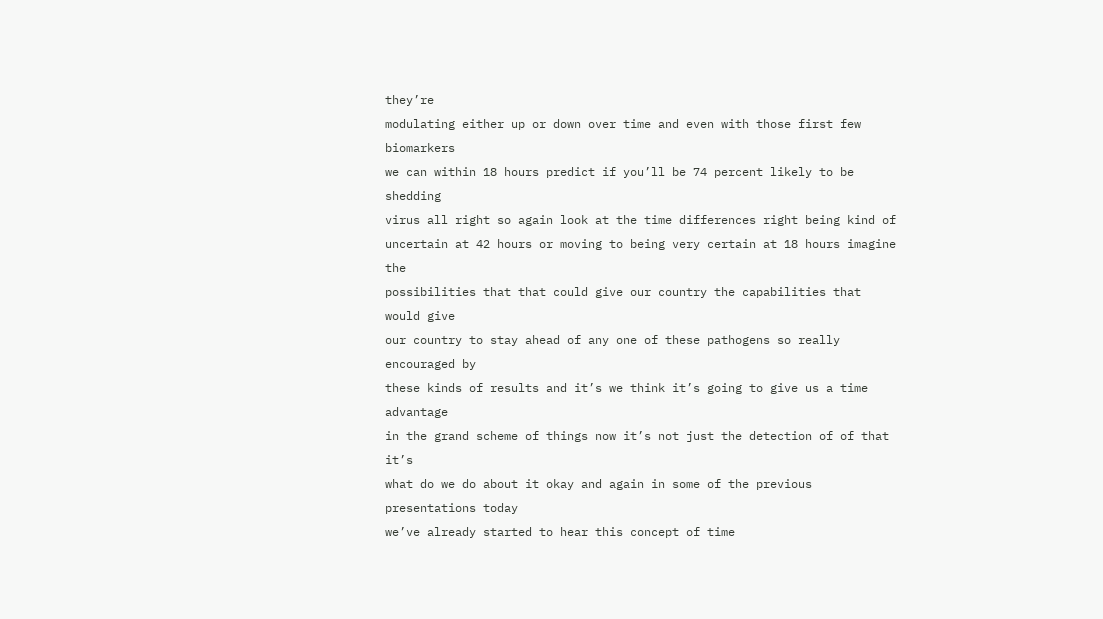they’re
modulating either up or down over time and even with those first few biomarkers
we can within 18 hours predict if you’ll be 74 percent likely to be shedding
virus all right so again look at the time differences right being kind of
uncertain at 42 hours or moving to being very certain at 18 hours imagine the
possibilities that that could give our country the capabilities that would give
our country to stay ahead of any one of these pathogens so really encouraged by
these kinds of results and it’s we think it’s going to give us a time advantage
in the grand scheme of things now it’s not just the detection of of that it’s
what do we do about it okay and again in some of the previous presentations today
we’ve already started to hear this concept of time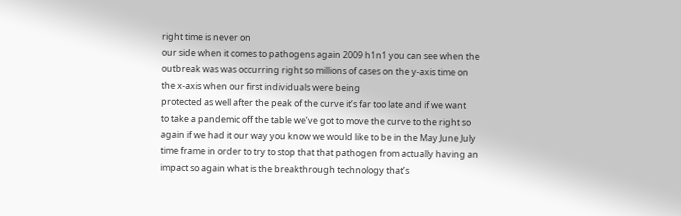right time is never on
our side when it comes to pathogens again 2009 h1n1 you can see when the
outbreak was was occurring right so millions of cases on the y-axis time on
the x-axis when our first individuals were being
protected as well after the peak of the curve it’s far too late and if we want
to take a pandemic off the table we’ve got to move the curve to the right so
again if we had it our way you know we would like to be in the May June July
time frame in order to try to stop that that pathogen from actually having an
impact so again what is the breakthrough technology that’s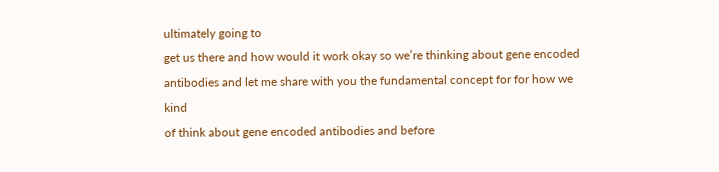ultimately going to
get us there and how would it work okay so we’re thinking about gene encoded
antibodies and let me share with you the fundamental concept for for how we kind
of think about gene encoded antibodies and before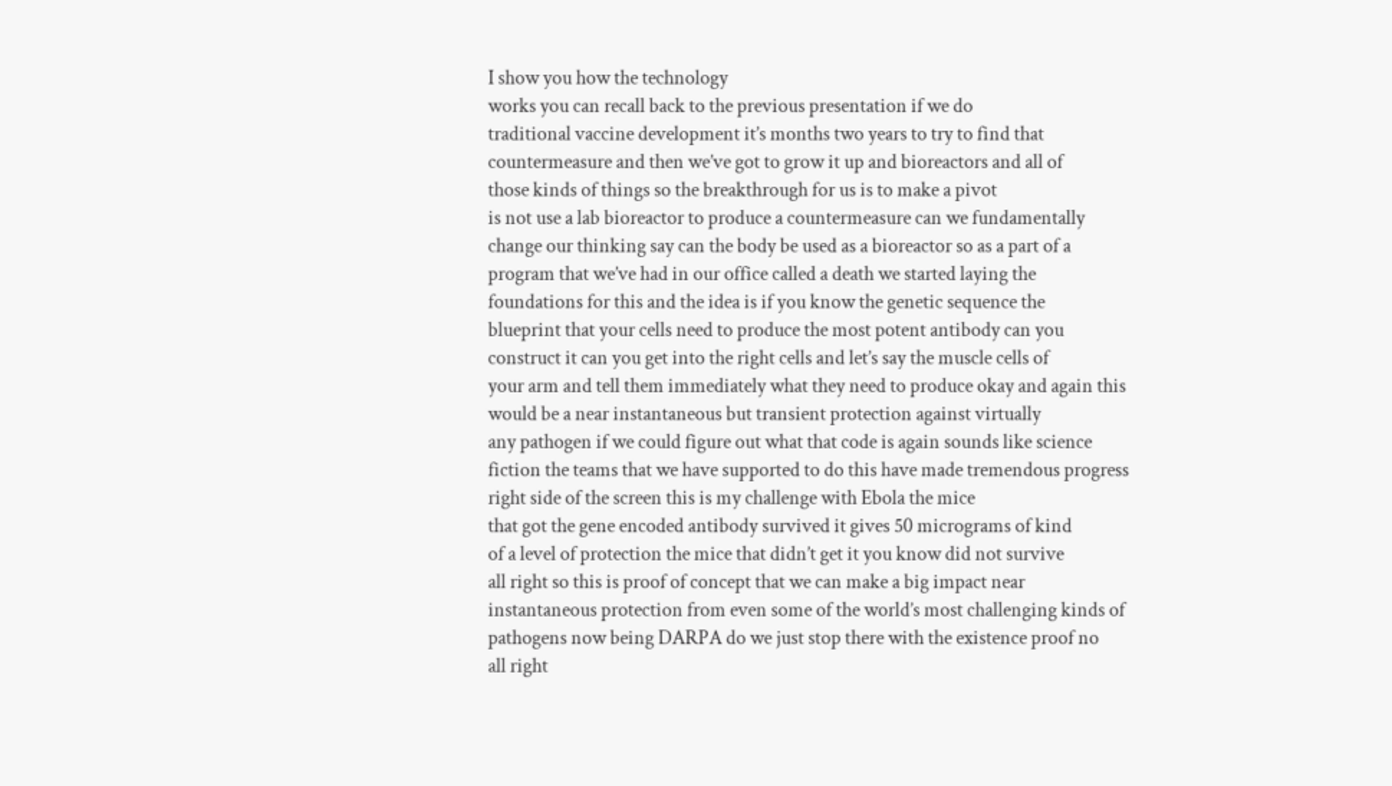I show you how the technology
works you can recall back to the previous presentation if we do
traditional vaccine development it’s months two years to try to find that
countermeasure and then we’ve got to grow it up and bioreactors and all of
those kinds of things so the breakthrough for us is to make a pivot
is not use a lab bioreactor to produce a countermeasure can we fundamentally
change our thinking say can the body be used as a bioreactor so as a part of a
program that we’ve had in our office called a death we started laying the
foundations for this and the idea is if you know the genetic sequence the
blueprint that your cells need to produce the most potent antibody can you
construct it can you get into the right cells and let’s say the muscle cells of
your arm and tell them immediately what they need to produce okay and again this
would be a near instantaneous but transient protection against virtually
any pathogen if we could figure out what that code is again sounds like science
fiction the teams that we have supported to do this have made tremendous progress
right side of the screen this is my challenge with Ebola the mice
that got the gene encoded antibody survived it gives 50 micrograms of kind
of a level of protection the mice that didn’t get it you know did not survive
all right so this is proof of concept that we can make a big impact near
instantaneous protection from even some of the world’s most challenging kinds of
pathogens now being DARPA do we just stop there with the existence proof no
all right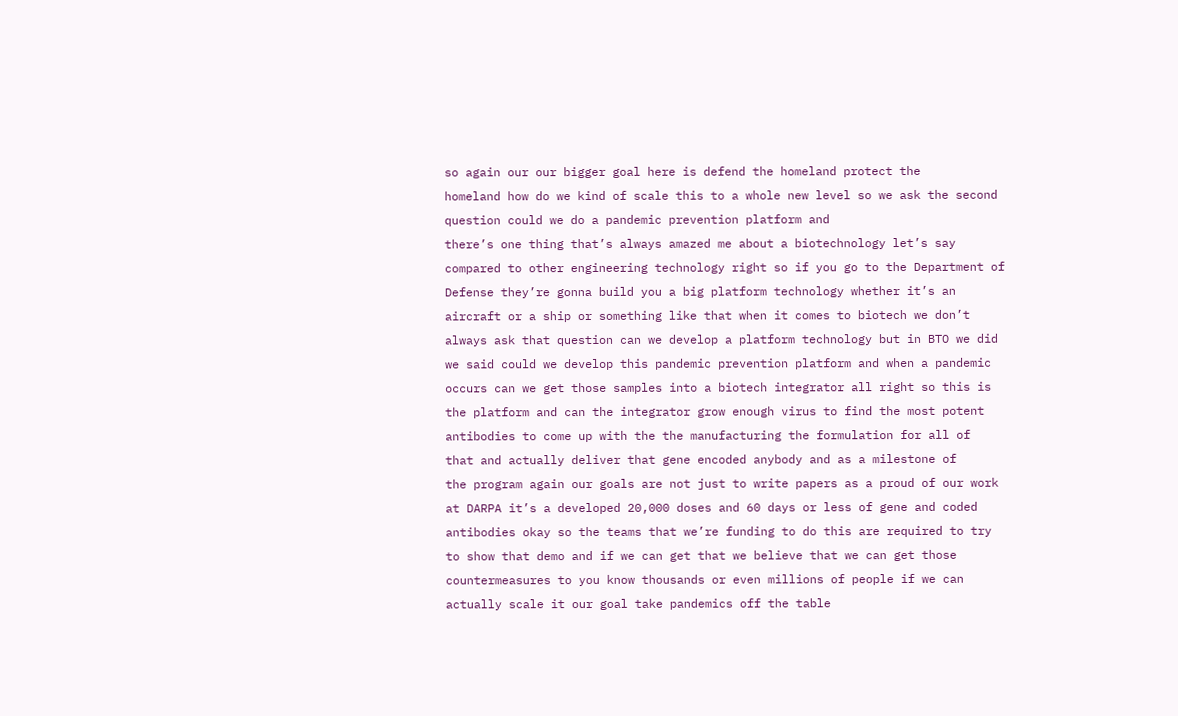so again our our bigger goal here is defend the homeland protect the
homeland how do we kind of scale this to a whole new level so we ask the second
question could we do a pandemic prevention platform and
there’s one thing that’s always amazed me about a biotechnology let’s say
compared to other engineering technology right so if you go to the Department of
Defense they’re gonna build you a big platform technology whether it’s an
aircraft or a ship or something like that when it comes to biotech we don’t
always ask that question can we develop a platform technology but in BTO we did
we said could we develop this pandemic prevention platform and when a pandemic
occurs can we get those samples into a biotech integrator all right so this is
the platform and can the integrator grow enough virus to find the most potent
antibodies to come up with the the manufacturing the formulation for all of
that and actually deliver that gene encoded anybody and as a milestone of
the program again our goals are not just to write papers as a proud of our work
at DARPA it’s a developed 20,000 doses and 60 days or less of gene and coded
antibodies okay so the teams that we’re funding to do this are required to try
to show that demo and if we can get that we believe that we can get those
countermeasures to you know thousands or even millions of people if we can
actually scale it our goal take pandemics off the table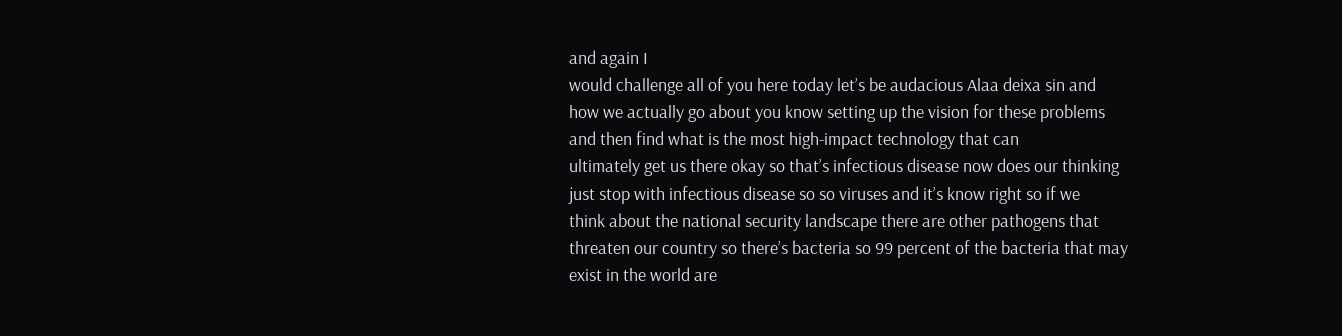and again I
would challenge all of you here today let’s be audacious Alaa deixa sin and
how we actually go about you know setting up the vision for these problems
and then find what is the most high-impact technology that can
ultimately get us there okay so that’s infectious disease now does our thinking
just stop with infectious disease so so viruses and it’s know right so if we
think about the national security landscape there are other pathogens that
threaten our country so there’s bacteria so 99 percent of the bacteria that may
exist in the world are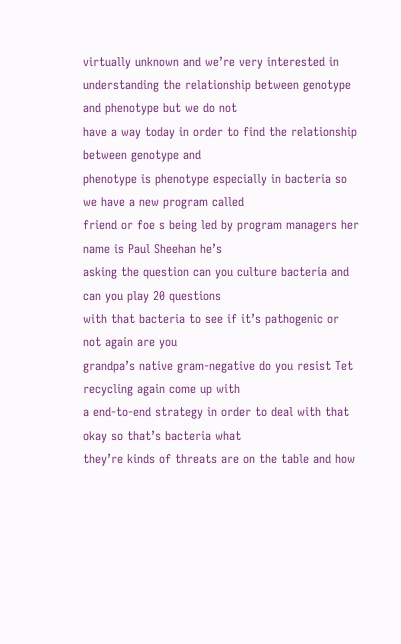virtually unknown and we’re very interested in
understanding the relationship between genotype and phenotype but we do not
have a way today in order to find the relationship between genotype and
phenotype is phenotype especially in bacteria so we have a new program called
friend or foe s being led by program managers her name is Paul Sheehan he’s
asking the question can you culture bacteria and can you play 20 questions
with that bacteria to see if it’s pathogenic or not again are you
grandpa’s native gram-negative do you resist Tet recycling again come up with
a end-to-end strategy in order to deal with that okay so that’s bacteria what
they’re kinds of threats are on the table and how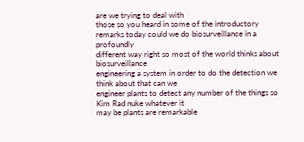are we trying to deal with
those so you heard in some of the introductory
remarks today could we do biosurveillance in a profoundly
different way right so most of the world thinks about biosurveillance
engineering a system in order to do the detection we think about that can we
engineer plants to detect any number of the things so Kim Rad nuke whatever it
may be plants are remarkable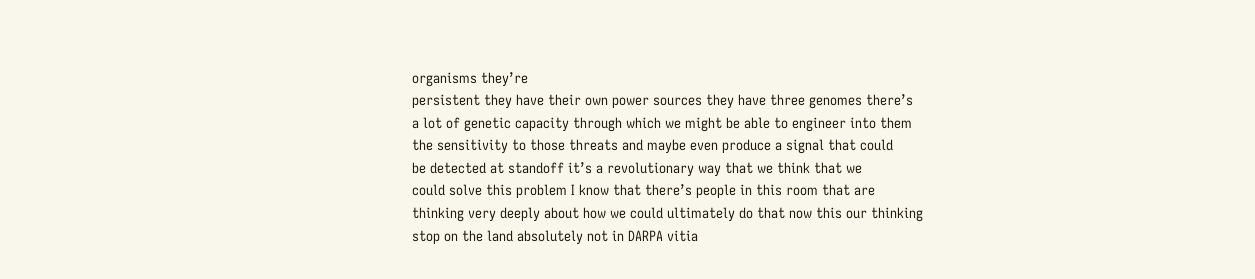organisms they’re
persistent they have their own power sources they have three genomes there’s
a lot of genetic capacity through which we might be able to engineer into them
the sensitivity to those threats and maybe even produce a signal that could
be detected at standoff it’s a revolutionary way that we think that we
could solve this problem I know that there’s people in this room that are
thinking very deeply about how we could ultimately do that now this our thinking
stop on the land absolutely not in DARPA vitia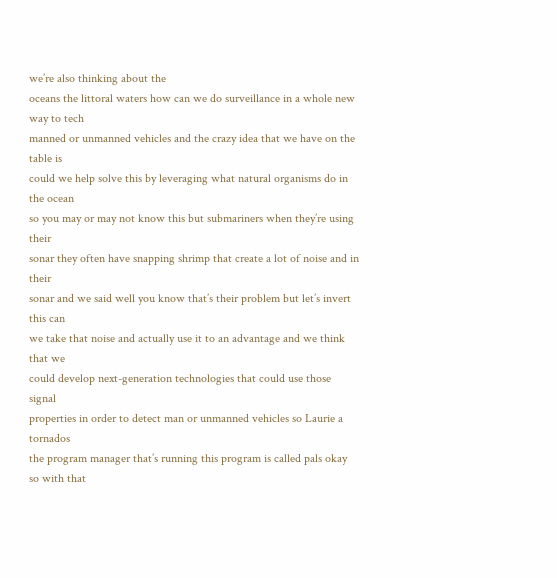we’re also thinking about the
oceans the littoral waters how can we do surveillance in a whole new way to tech
manned or unmanned vehicles and the crazy idea that we have on the table is
could we help solve this by leveraging what natural organisms do in the ocean
so you may or may not know this but submariners when they’re using their
sonar they often have snapping shrimp that create a lot of noise and in their
sonar and we said well you know that’s their problem but let’s invert this can
we take that noise and actually use it to an advantage and we think that we
could develop next-generation technologies that could use those signal
properties in order to detect man or unmanned vehicles so Laurie a tornados
the program manager that’s running this program is called pals okay so with that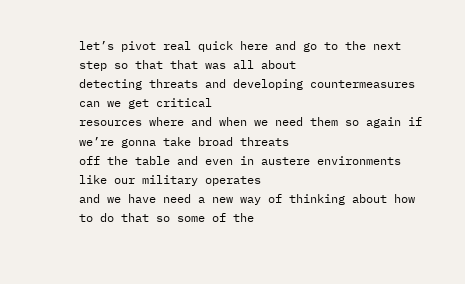let’s pivot real quick here and go to the next step so that that was all about
detecting threats and developing countermeasures can we get critical
resources where and when we need them so again if we’re gonna take broad threats
off the table and even in austere environments like our military operates
and we have need a new way of thinking about how to do that so some of the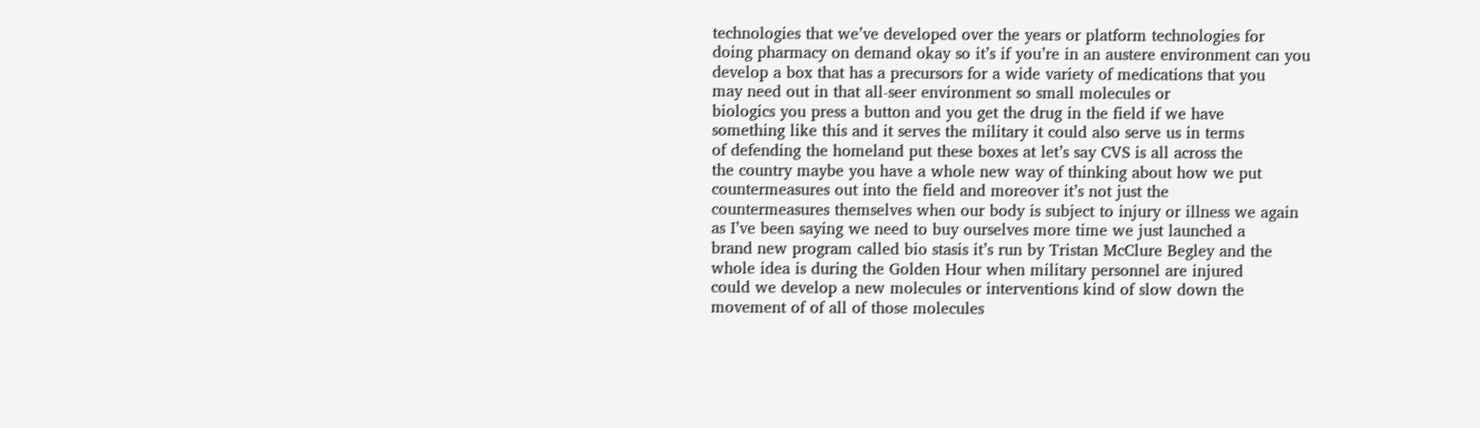technologies that we’ve developed over the years or platform technologies for
doing pharmacy on demand okay so it’s if you’re in an austere environment can you
develop a box that has a precursors for a wide variety of medications that you
may need out in that all-seer environment so small molecules or
biologics you press a button and you get the drug in the field if we have
something like this and it serves the military it could also serve us in terms
of defending the homeland put these boxes at let’s say CVS is all across the
the country maybe you have a whole new way of thinking about how we put
countermeasures out into the field and moreover it’s not just the
countermeasures themselves when our body is subject to injury or illness we again
as I’ve been saying we need to buy ourselves more time we just launched a
brand new program called bio stasis it’s run by Tristan McClure Begley and the
whole idea is during the Golden Hour when military personnel are injured
could we develop a new molecules or interventions kind of slow down the
movement of of all of those molecules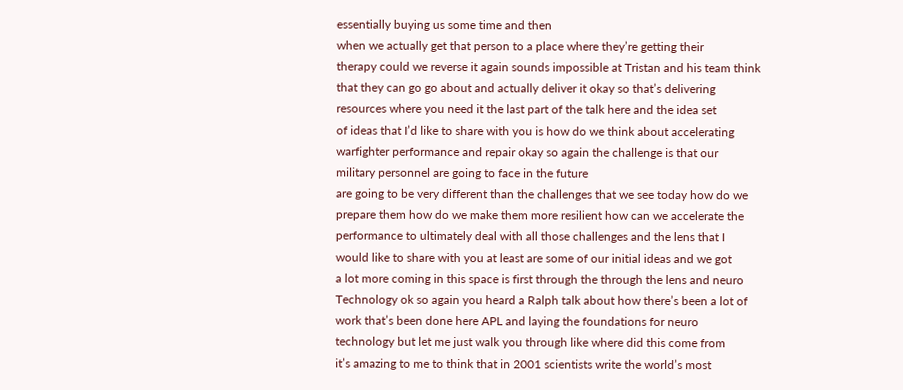essentially buying us some time and then
when we actually get that person to a place where they’re getting their
therapy could we reverse it again sounds impossible at Tristan and his team think
that they can go go about and actually deliver it okay so that’s delivering
resources where you need it the last part of the talk here and the idea set
of ideas that I’d like to share with you is how do we think about accelerating
warfighter performance and repair okay so again the challenge is that our
military personnel are going to face in the future
are going to be very different than the challenges that we see today how do we
prepare them how do we make them more resilient how can we accelerate the
performance to ultimately deal with all those challenges and the lens that I
would like to share with you at least are some of our initial ideas and we got
a lot more coming in this space is first through the through the lens and neuro
Technology ok so again you heard a Ralph talk about how there’s been a lot of
work that’s been done here APL and laying the foundations for neuro
technology but let me just walk you through like where did this come from
it’s amazing to me to think that in 2001 scientists write the world’s most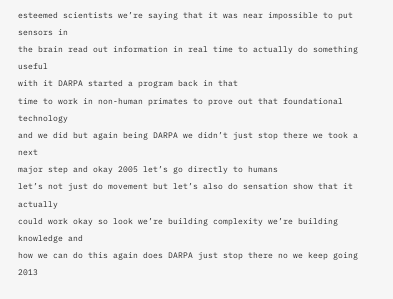esteemed scientists we’re saying that it was near impossible to put sensors in
the brain read out information in real time to actually do something useful
with it DARPA started a program back in that
time to work in non-human primates to prove out that foundational technology
and we did but again being DARPA we didn’t just stop there we took a next
major step and okay 2005 let’s go directly to humans
let’s not just do movement but let’s also do sensation show that it actually
could work okay so look we’re building complexity we’re building knowledge and
how we can do this again does DARPA just stop there no we keep going 2013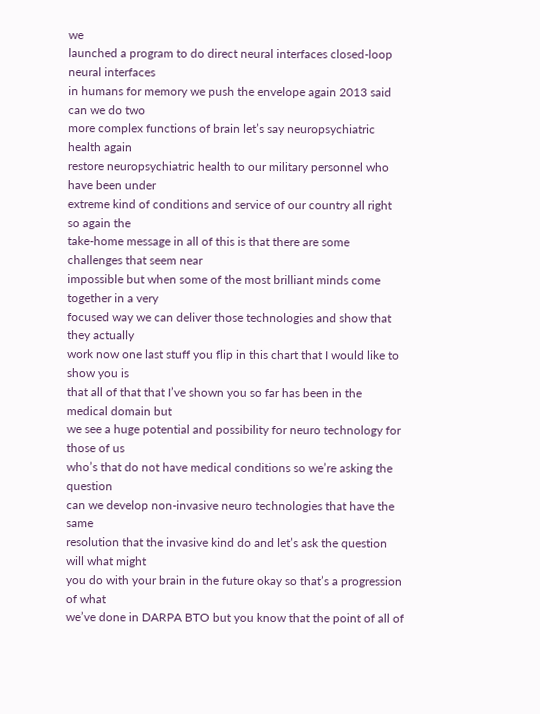we
launched a program to do direct neural interfaces closed-loop neural interfaces
in humans for memory we push the envelope again 2013 said can we do two
more complex functions of brain let’s say neuropsychiatric health again
restore neuropsychiatric health to our military personnel who have been under
extreme kind of conditions and service of our country all right so again the
take-home message in all of this is that there are some challenges that seem near
impossible but when some of the most brilliant minds come together in a very
focused way we can deliver those technologies and show that they actually
work now one last stuff you flip in this chart that I would like to show you is
that all of that that I’ve shown you so far has been in the medical domain but
we see a huge potential and possibility for neuro technology for those of us
who’s that do not have medical conditions so we’re asking the question
can we develop non-invasive neuro technologies that have the same
resolution that the invasive kind do and let’s ask the question will what might
you do with your brain in the future okay so that’s a progression of what
we’ve done in DARPA BTO but you know that the point of all of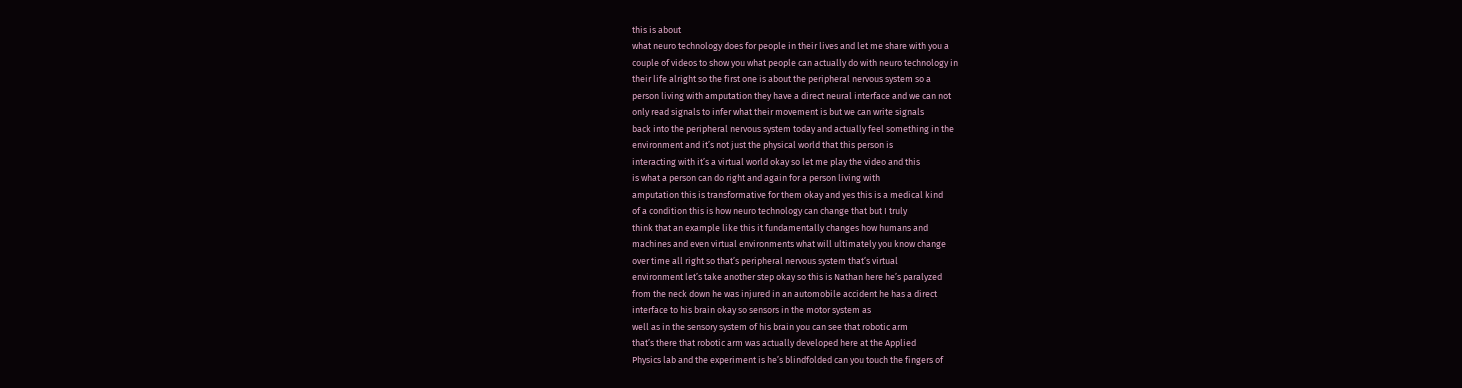this is about
what neuro technology does for people in their lives and let me share with you a
couple of videos to show you what people can actually do with neuro technology in
their life alright so the first one is about the peripheral nervous system so a
person living with amputation they have a direct neural interface and we can not
only read signals to infer what their movement is but we can write signals
back into the peripheral nervous system today and actually feel something in the
environment and it’s not just the physical world that this person is
interacting with it’s a virtual world okay so let me play the video and this
is what a person can do right and again for a person living with
amputation this is transformative for them okay and yes this is a medical kind
of a condition this is how neuro technology can change that but I truly
think that an example like this it fundamentally changes how humans and
machines and even virtual environments what will ultimately you know change
over time all right so that’s peripheral nervous system that’s virtual
environment let’s take another step okay so this is Nathan here he’s paralyzed
from the neck down he was injured in an automobile accident he has a direct
interface to his brain okay so sensors in the motor system as
well as in the sensory system of his brain you can see that robotic arm
that’s there that robotic arm was actually developed here at the Applied
Physics lab and the experiment is he’s blindfolded can you touch the fingers of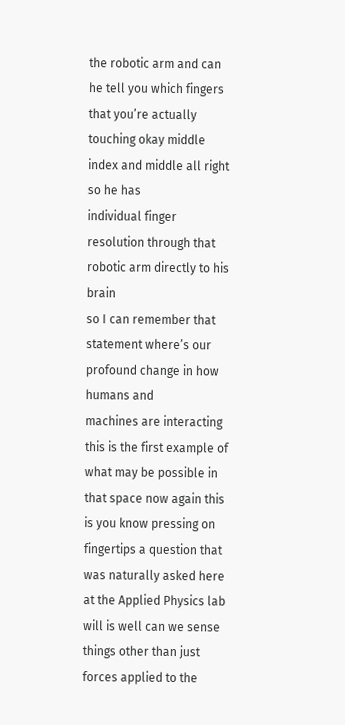the robotic arm and can he tell you which fingers that you’re actually
touching okay middle index and middle all right so he has
individual finger resolution through that robotic arm directly to his brain
so I can remember that statement where’s our profound change in how humans and
machines are interacting this is the first example of what may be possible in
that space now again this is you know pressing on fingertips a question that
was naturally asked here at the Applied Physics lab will is well can we sense
things other than just forces applied to the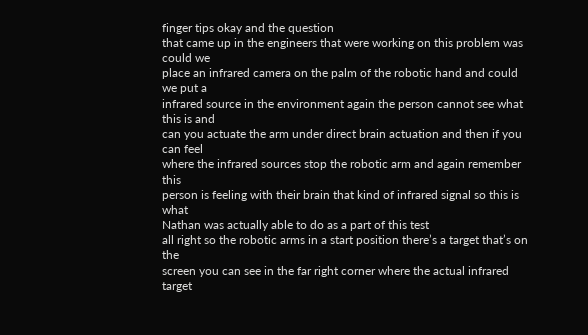finger tips okay and the question
that came up in the engineers that were working on this problem was could we
place an infrared camera on the palm of the robotic hand and could we put a
infrared source in the environment again the person cannot see what this is and
can you actuate the arm under direct brain actuation and then if you can feel
where the infrared sources stop the robotic arm and again remember this
person is feeling with their brain that kind of infrared signal so this is what
Nathan was actually able to do as a part of this test
all right so the robotic arms in a start position there’s a target that’s on the
screen you can see in the far right corner where the actual infrared target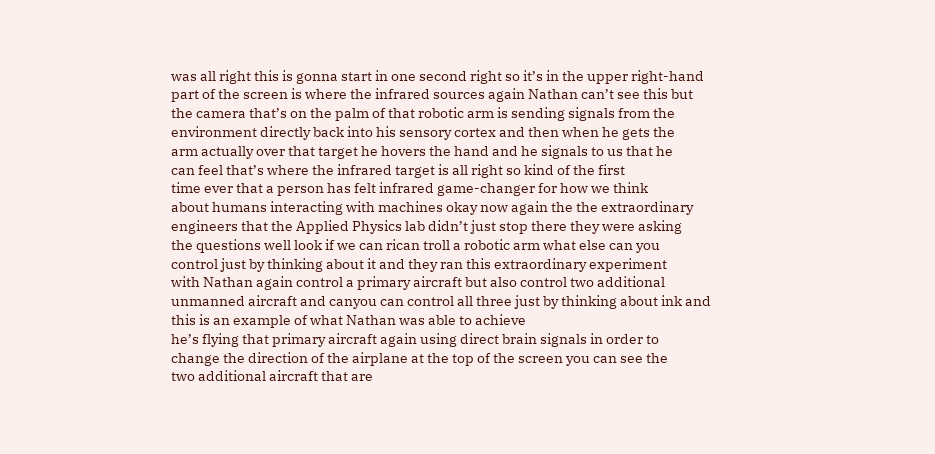was all right this is gonna start in one second right so it’s in the upper right-hand
part of the screen is where the infrared sources again Nathan can’t see this but
the camera that’s on the palm of that robotic arm is sending signals from the
environment directly back into his sensory cortex and then when he gets the
arm actually over that target he hovers the hand and he signals to us that he
can feel that’s where the infrared target is all right so kind of the first
time ever that a person has felt infrared game-changer for how we think
about humans interacting with machines okay now again the the extraordinary
engineers that the Applied Physics lab didn’t just stop there they were asking
the questions well look if we can rican troll a robotic arm what else can you
control just by thinking about it and they ran this extraordinary experiment
with Nathan again control a primary aircraft but also control two additional
unmanned aircraft and canyou can control all three just by thinking about ink and
this is an example of what Nathan was able to achieve
he’s flying that primary aircraft again using direct brain signals in order to
change the direction of the airplane at the top of the screen you can see the
two additional aircraft that are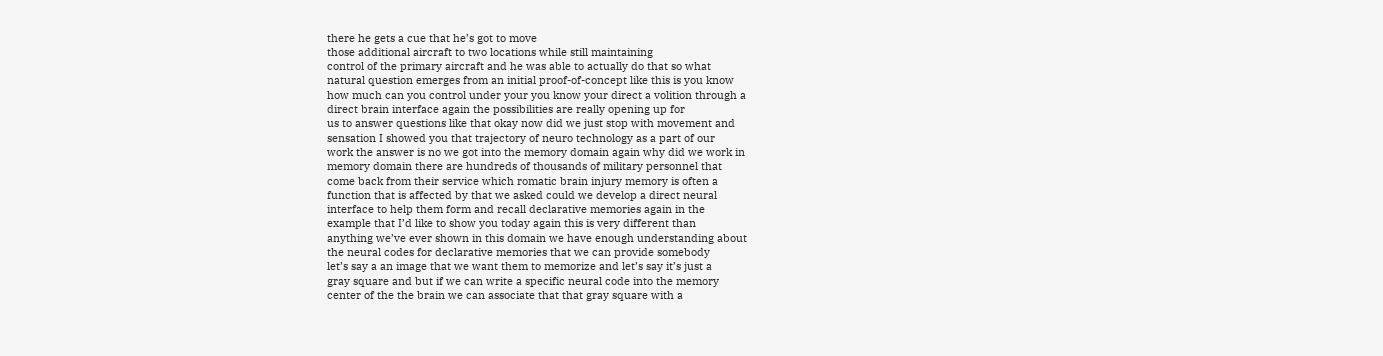there he gets a cue that he’s got to move
those additional aircraft to two locations while still maintaining
control of the primary aircraft and he was able to actually do that so what
natural question emerges from an initial proof-of-concept like this is you know
how much can you control under your you know your direct a volition through a
direct brain interface again the possibilities are really opening up for
us to answer questions like that okay now did we just stop with movement and
sensation I showed you that trajectory of neuro technology as a part of our
work the answer is no we got into the memory domain again why did we work in
memory domain there are hundreds of thousands of military personnel that
come back from their service which romatic brain injury memory is often a
function that is affected by that we asked could we develop a direct neural
interface to help them form and recall declarative memories again in the
example that I’d like to show you today again this is very different than
anything we’ve ever shown in this domain we have enough understanding about
the neural codes for declarative memories that we can provide somebody
let’s say a an image that we want them to memorize and let’s say it’s just a
gray square and but if we can write a specific neural code into the memory
center of the the brain we can associate that that gray square with a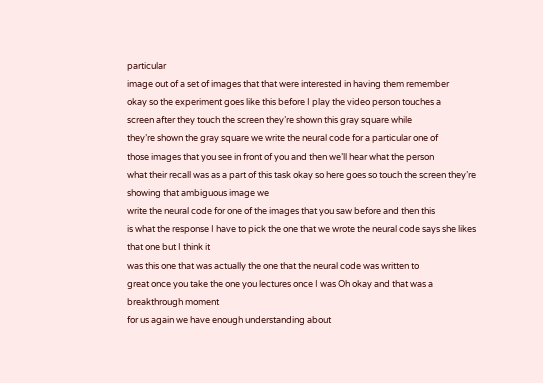particular
image out of a set of images that that were interested in having them remember
okay so the experiment goes like this before I play the video person touches a
screen after they touch the screen they’re shown this gray square while
they’re shown the gray square we write the neural code for a particular one of
those images that you see in front of you and then we’ll hear what the person
what their recall was as a part of this task okay so here goes so touch the screen they’re showing that ambiguous image we
write the neural code for one of the images that you saw before and then this
is what the response I have to pick the one that we wrote the neural code says she likes that one but I think it
was this one that was actually the one that the neural code was written to
great once you take the one you lectures once I was Oh okay and that was a breakthrough moment
for us again we have enough understanding about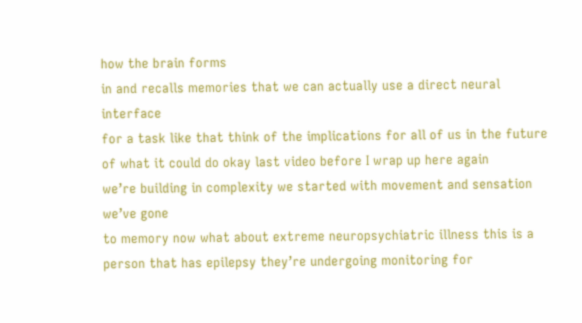how the brain forms
in and recalls memories that we can actually use a direct neural interface
for a task like that think of the implications for all of us in the future
of what it could do okay last video before I wrap up here again
we’re building in complexity we started with movement and sensation we’ve gone
to memory now what about extreme neuropsychiatric illness this is a
person that has epilepsy they’re undergoing monitoring for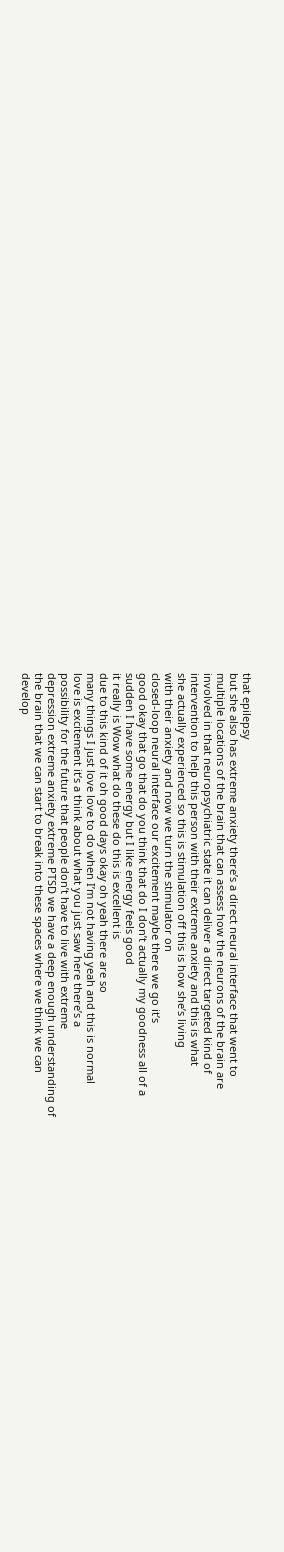that epilepsy
but she also has extreme anxiety there’s a direct neural interface that went to
multiple locations of the brain that can assess how the neurons of the brain are
involved in that neuropsychiatric state it can deliver a direct targeted kind of
intervention to help this person with their extreme anxiety and this is what
she actually experienced so this is stimulation off this is how she’s living
with their anxiety and now we turn the stimulator on
closed-loop neural interface our excitement maybe there we go it’s
good okay that go that do you think that do I don’t actually my goodness all of a
sudden I have some energy but I like energy feels good
it really is Wow what do these do this is excellent is
due to this kind of it oh good days okay oh yeah there are so
many things I just love love to do when I’m not having yeah and this is normal
love is excitement it’s a think about what you just saw here there’s a
possibility for the future that people don’t have to live with extreme
depression extreme anxiety extreme PTSD we have a deep enough understanding of
the brain that we can start to break into these spaces where we think we can
develop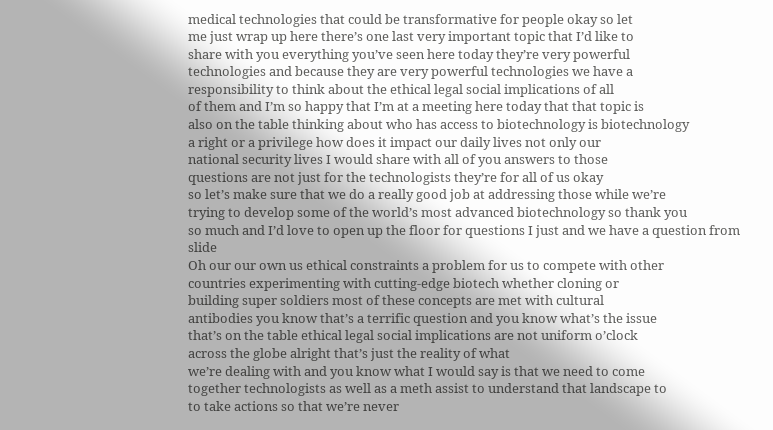medical technologies that could be transformative for people okay so let
me just wrap up here there’s one last very important topic that I’d like to
share with you everything you’ve seen here today they’re very powerful
technologies and because they are very powerful technologies we have a
responsibility to think about the ethical legal social implications of all
of them and I’m so happy that I’m at a meeting here today that that topic is
also on the table thinking about who has access to biotechnology is biotechnology
a right or a privilege how does it impact our daily lives not only our
national security lives I would share with all of you answers to those
questions are not just for the technologists they’re for all of us okay
so let’s make sure that we do a really good job at addressing those while we’re
trying to develop some of the world’s most advanced biotechnology so thank you
so much and I’d love to open up the floor for questions I just and we have a question from slide
Oh our our own us ethical constraints a problem for us to compete with other
countries experimenting with cutting-edge biotech whether cloning or
building super soldiers most of these concepts are met with cultural
antibodies you know that’s a terrific question and you know what’s the issue
that’s on the table ethical legal social implications are not uniform o’clock
across the globe alright that’s just the reality of what
we’re dealing with and you know what I would say is that we need to come
together technologists as well as a meth assist to understand that landscape to
to take actions so that we’re never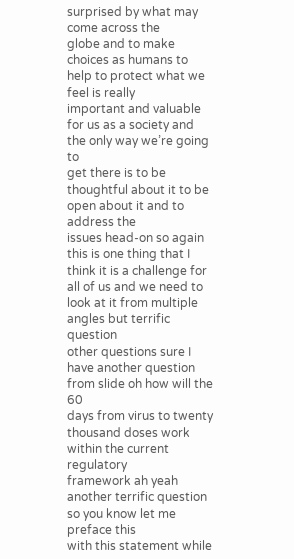surprised by what may come across the
globe and to make choices as humans to help to protect what we feel is really
important and valuable for us as a society and the only way we’re going to
get there is to be thoughtful about it to be open about it and to address the
issues head-on so again this is one thing that I think it is a challenge for
all of us and we need to look at it from multiple angles but terrific question
other questions sure I have another question from slide oh how will the 60
days from virus to twenty thousand doses work within the current regulatory
framework ah yeah another terrific question so you know let me preface this
with this statement while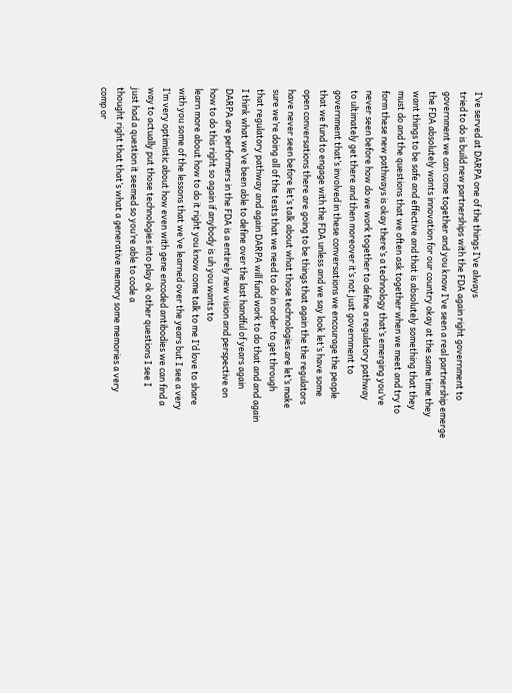I’ve served at DARPA one of the things I’ve always
tried to do is build new partnerships with the FDA again right government to
government we can come together and you know I’ve seen a real partnership emerge
the FDA absolutely wants innovation for our country okay at the same time they
want things to be safe and effective and that is absolutely something that they
must do and the questions that we often ask together when we meet and try to
form these new pathways is okay there’s a technology that’s emerging you’ve
never seen before how do we work together to define a regulatory pathway
to ultimately get there and then moreover it’s not just government to
government that’s involved in these conversations we encourage the people
that we fund to engage with the FDA unless and we say look let’s have some
open conversations there are going to be things that again the the regulators
have never seen before let’s talk about what those technologies are let’s make
sure we’re doing all of the tests that we need to do in order to get through
that regulatory pathway and again DARPA will fund work to do that and and again
I think what we’ve been able to define over the last handful of years again
DARPA are performers in the FDA is a entirely new vision and perspective on
how to do this right so again if anybody is uh you wants to
learn more about how to do it right you know come talk to me I’d love to share
with you some of the lessons that we’ve learned over the years but I see a very
I’m very optimistic about how even with gene encoded antibodies we can find a
way to actually put those technologies into play ok other questions I see I
just had a question it seemed so you’re able to code a
thought right that that’s what a generative memory some memories a very
comp or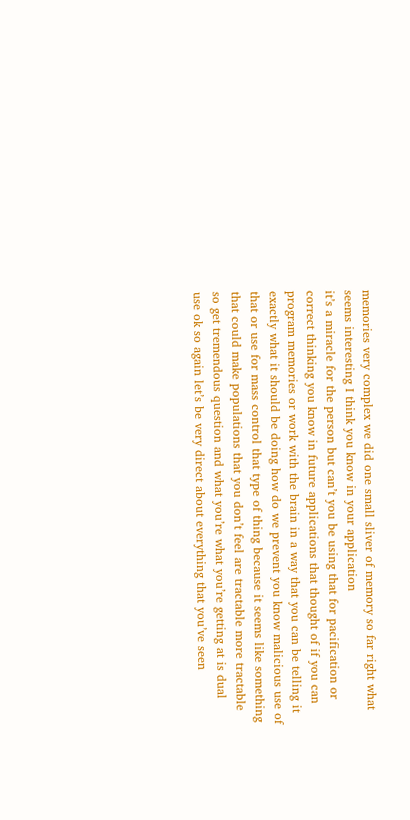memories very complex we did one small sliver of memory so far right what
seems interesting I think you know in your application
it’s a miracle for the person but can’t you be using that for pacification or
correct thinking you know in future applications that thought of if you can
program memories or work with the brain in a way that you can be telling it
exactly what it should be doing how do we prevent you know malicious use of
that or use for mass control that type of thing because it seems like something
that could make populations that you don’t feel are tractable more tractable
so get tremendous question and what you’re what you’re getting at is dual
use ok so again let’s be very direct about everything that you’ve seen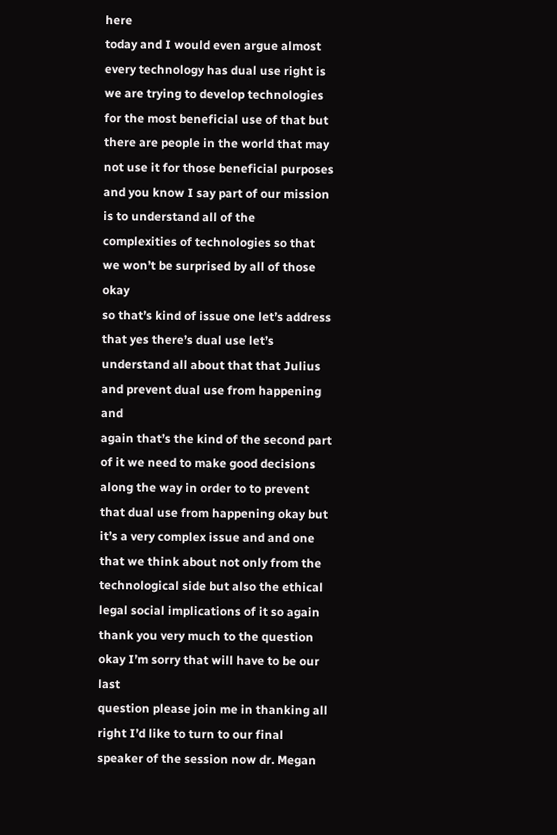here
today and I would even argue almost every technology has dual use right is
we are trying to develop technologies for the most beneficial use of that but
there are people in the world that may not use it for those beneficial purposes
and you know I say part of our mission is to understand all of the
complexities of technologies so that we won’t be surprised by all of those okay
so that’s kind of issue one let’s address that yes there’s dual use let’s
understand all about that that Julius and prevent dual use from happening and
again that’s the kind of the second part of it we need to make good decisions
along the way in order to to prevent that dual use from happening okay but
it’s a very complex issue and and one that we think about not only from the
technological side but also the ethical legal social implications of it so again
thank you very much to the question okay I’m sorry that will have to be our last
question please join me in thanking all right I’d like to turn to our final
speaker of the session now dr. Megan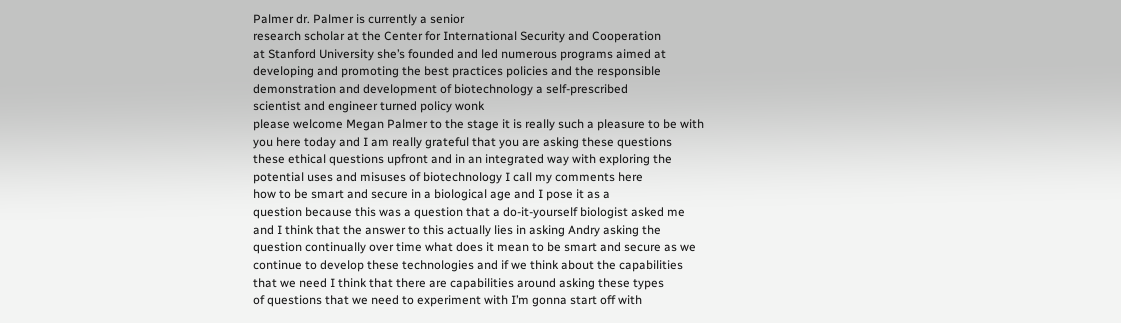Palmer dr. Palmer is currently a senior
research scholar at the Center for International Security and Cooperation
at Stanford University she’s founded and led numerous programs aimed at
developing and promoting the best practices policies and the responsible
demonstration and development of biotechnology a self-prescribed
scientist and engineer turned policy wonk
please welcome Megan Palmer to the stage it is really such a pleasure to be with
you here today and I am really grateful that you are asking these questions
these ethical questions upfront and in an integrated way with exploring the
potential uses and misuses of biotechnology I call my comments here
how to be smart and secure in a biological age and I pose it as a
question because this was a question that a do-it-yourself biologist asked me
and I think that the answer to this actually lies in asking Andry asking the
question continually over time what does it mean to be smart and secure as we
continue to develop these technologies and if we think about the capabilities
that we need I think that there are capabilities around asking these types
of questions that we need to experiment with I’m gonna start off with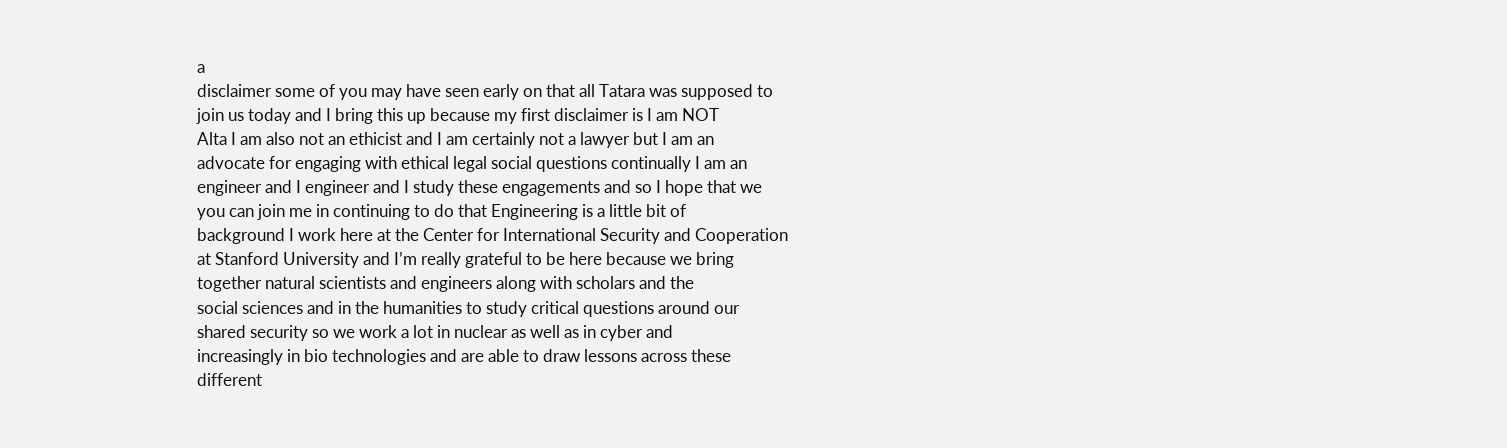a
disclaimer some of you may have seen early on that all Tatara was supposed to
join us today and I bring this up because my first disclaimer is I am NOT
Alta I am also not an ethicist and I am certainly not a lawyer but I am an
advocate for engaging with ethical legal social questions continually I am an
engineer and I engineer and I study these engagements and so I hope that we
you can join me in continuing to do that Engineering is a little bit of
background I work here at the Center for International Security and Cooperation
at Stanford University and I’m really grateful to be here because we bring
together natural scientists and engineers along with scholars and the
social sciences and in the humanities to study critical questions around our
shared security so we work a lot in nuclear as well as in cyber and
increasingly in bio technologies and are able to draw lessons across these
different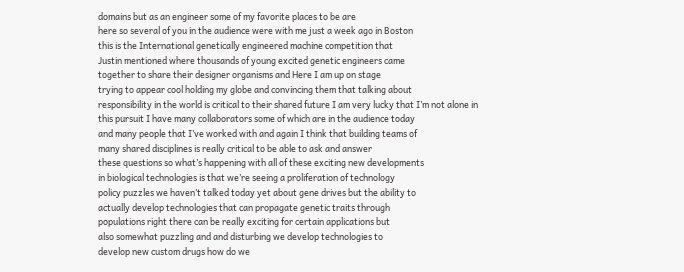domains but as an engineer some of my favorite places to be are
here so several of you in the audience were with me just a week ago in Boston
this is the International genetically engineered machine competition that
Justin mentioned where thousands of young excited genetic engineers came
together to share their designer organisms and Here I am up on stage
trying to appear cool holding my globe and convincing them that talking about
responsibility in the world is critical to their shared future I am very lucky that I’m not alone in
this pursuit I have many collaborators some of which are in the audience today
and many people that I’ve worked with and again I think that building teams of
many shared disciplines is really critical to be able to ask and answer
these questions so what’s happening with all of these exciting new developments
in biological technologies is that we’re seeing a proliferation of technology
policy puzzles we haven’t talked today yet about gene drives but the ability to
actually develop technologies that can propagate genetic traits through
populations right there can be really exciting for certain applications but
also somewhat puzzling and and disturbing we develop technologies to
develop new custom drugs how do we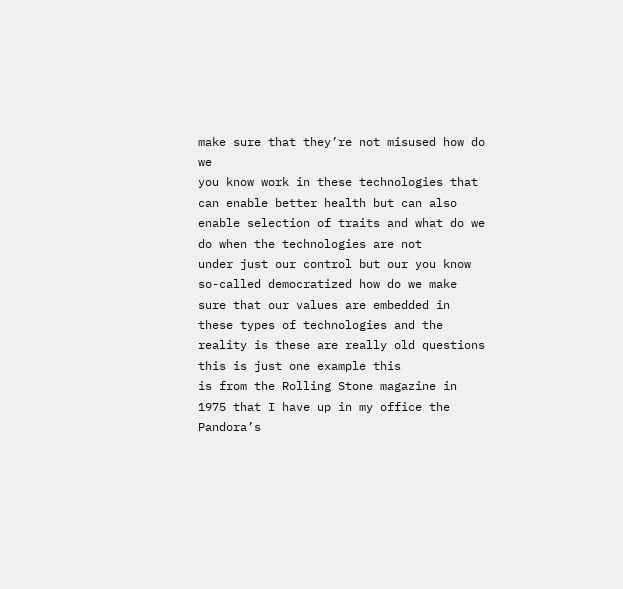make sure that they’re not misused how do we
you know work in these technologies that can enable better health but can also
enable selection of traits and what do we do when the technologies are not
under just our control but our you know so-called democratized how do we make
sure that our values are embedded in these types of technologies and the
reality is these are really old questions this is just one example this
is from the Rolling Stone magazine in 1975 that I have up in my office the
Pandora’s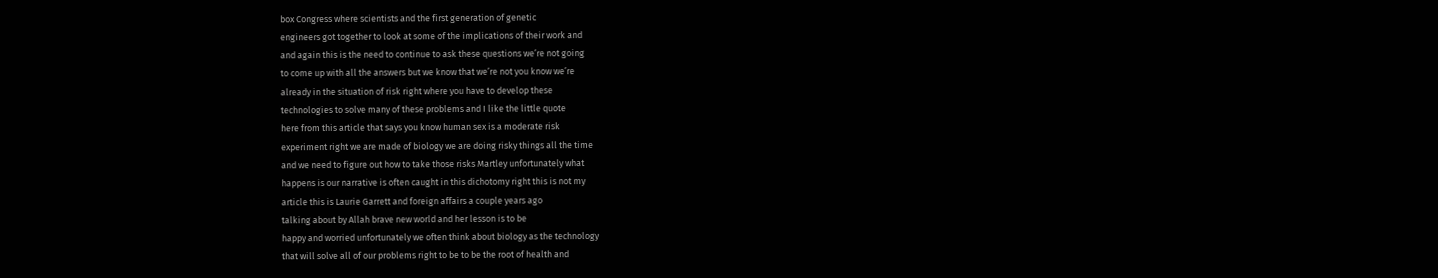box Congress where scientists and the first generation of genetic
engineers got together to look at some of the implications of their work and
and again this is the need to continue to ask these questions we’re not going
to come up with all the answers but we know that we’re not you know we’re
already in the situation of risk right where you have to develop these
technologies to solve many of these problems and I like the little quote
here from this article that says you know human sex is a moderate risk
experiment right we are made of biology we are doing risky things all the time
and we need to figure out how to take those risks Martley unfortunately what
happens is our narrative is often caught in this dichotomy right this is not my
article this is Laurie Garrett and foreign affairs a couple years ago
talking about by Allah brave new world and her lesson is to be
happy and worried unfortunately we often think about biology as the technology
that will solve all of our problems right to be to be the root of health and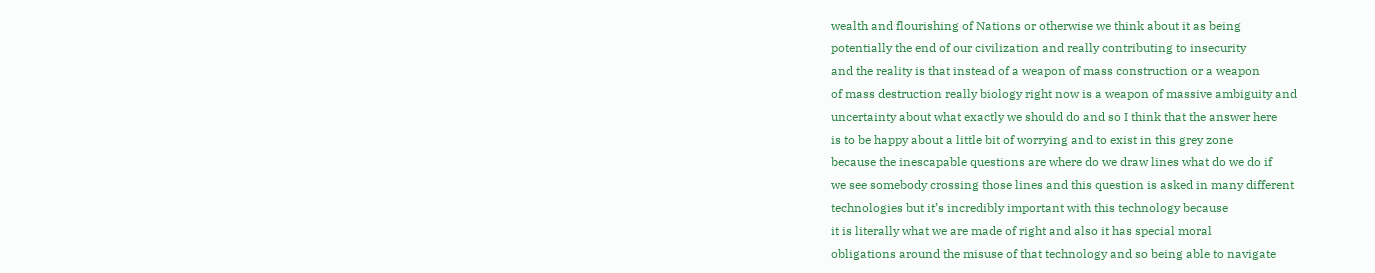wealth and flourishing of Nations or otherwise we think about it as being
potentially the end of our civilization and really contributing to insecurity
and the reality is that instead of a weapon of mass construction or a weapon
of mass destruction really biology right now is a weapon of massive ambiguity and
uncertainty about what exactly we should do and so I think that the answer here
is to be happy about a little bit of worrying and to exist in this grey zone
because the inescapable questions are where do we draw lines what do we do if
we see somebody crossing those lines and this question is asked in many different
technologies but it’s incredibly important with this technology because
it is literally what we are made of right and also it has special moral
obligations around the misuse of that technology and so being able to navigate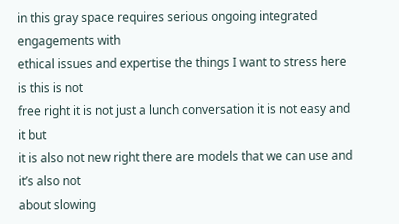in this gray space requires serious ongoing integrated engagements with
ethical issues and expertise the things I want to stress here is this is not
free right it is not just a lunch conversation it is not easy and it but
it is also not new right there are models that we can use and it’s also not
about slowing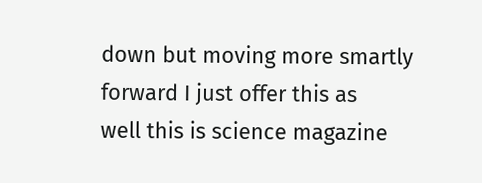down but moving more smartly forward I just offer this as
well this is science magazine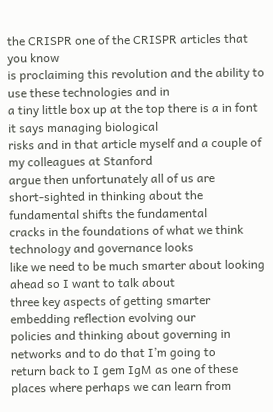the CRISPR one of the CRISPR articles that you know
is proclaiming this revolution and the ability to use these technologies and in
a tiny little box up at the top there is a in font it says managing biological
risks and in that article myself and a couple of my colleagues at Stanford
argue then unfortunately all of us are
short-sighted in thinking about the fundamental shifts the fundamental
cracks in the foundations of what we think technology and governance looks
like we need to be much smarter about looking ahead so I want to talk about
three key aspects of getting smarter embedding reflection evolving our
policies and thinking about governing in networks and to do that I’m going to
return back to I gem IgM as one of these places where perhaps we can learn from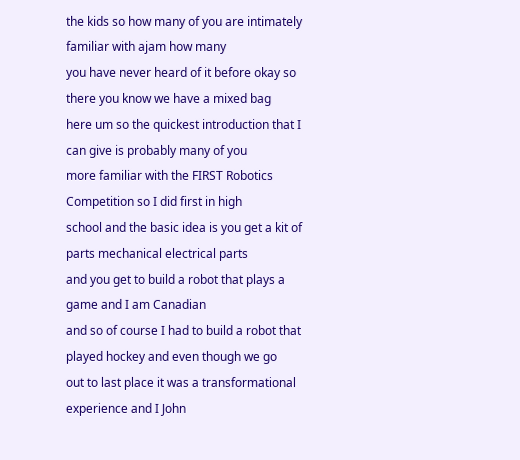the kids so how many of you are intimately familiar with ajam how many
you have never heard of it before okay so there you know we have a mixed bag
here um so the quickest introduction that I can give is probably many of you
more familiar with the FIRST Robotics Competition so I did first in high
school and the basic idea is you get a kit of parts mechanical electrical parts
and you get to build a robot that plays a game and I am Canadian
and so of course I had to build a robot that played hockey and even though we go
out to last place it was a transformational experience and I John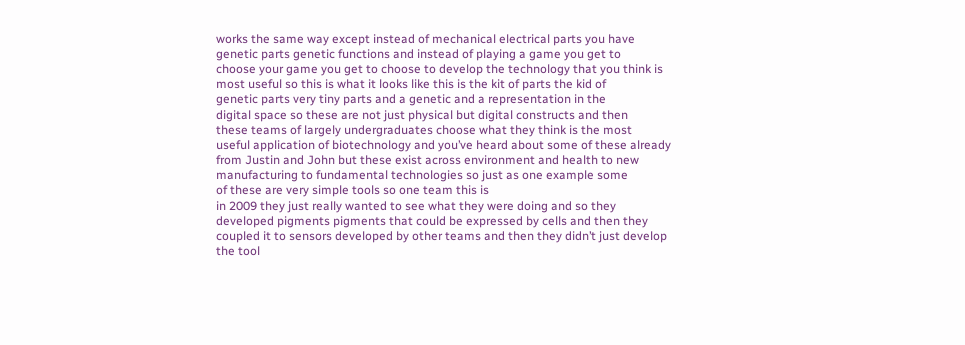works the same way except instead of mechanical electrical parts you have
genetic parts genetic functions and instead of playing a game you get to
choose your game you get to choose to develop the technology that you think is
most useful so this is what it looks like this is the kit of parts the kid of
genetic parts very tiny parts and a genetic and a representation in the
digital space so these are not just physical but digital constructs and then
these teams of largely undergraduates choose what they think is the most
useful application of biotechnology and you’ve heard about some of these already
from Justin and John but these exist across environment and health to new
manufacturing to fundamental technologies so just as one example some
of these are very simple tools so one team this is
in 2009 they just really wanted to see what they were doing and so they
developed pigments pigments that could be expressed by cells and then they
coupled it to sensors developed by other teams and then they didn’t just develop
the tool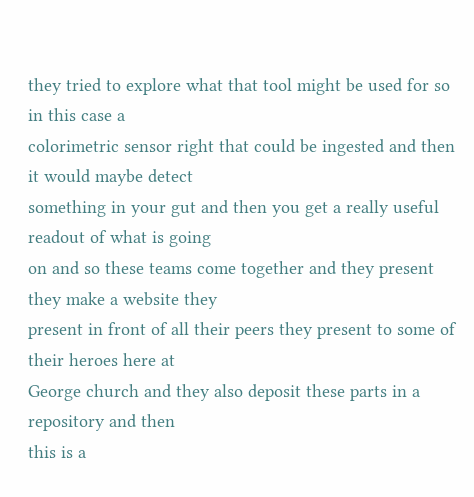they tried to explore what that tool might be used for so in this case a
colorimetric sensor right that could be ingested and then it would maybe detect
something in your gut and then you get a really useful readout of what is going
on and so these teams come together and they present they make a website they
present in front of all their peers they present to some of their heroes here at
George church and they also deposit these parts in a repository and then
this is a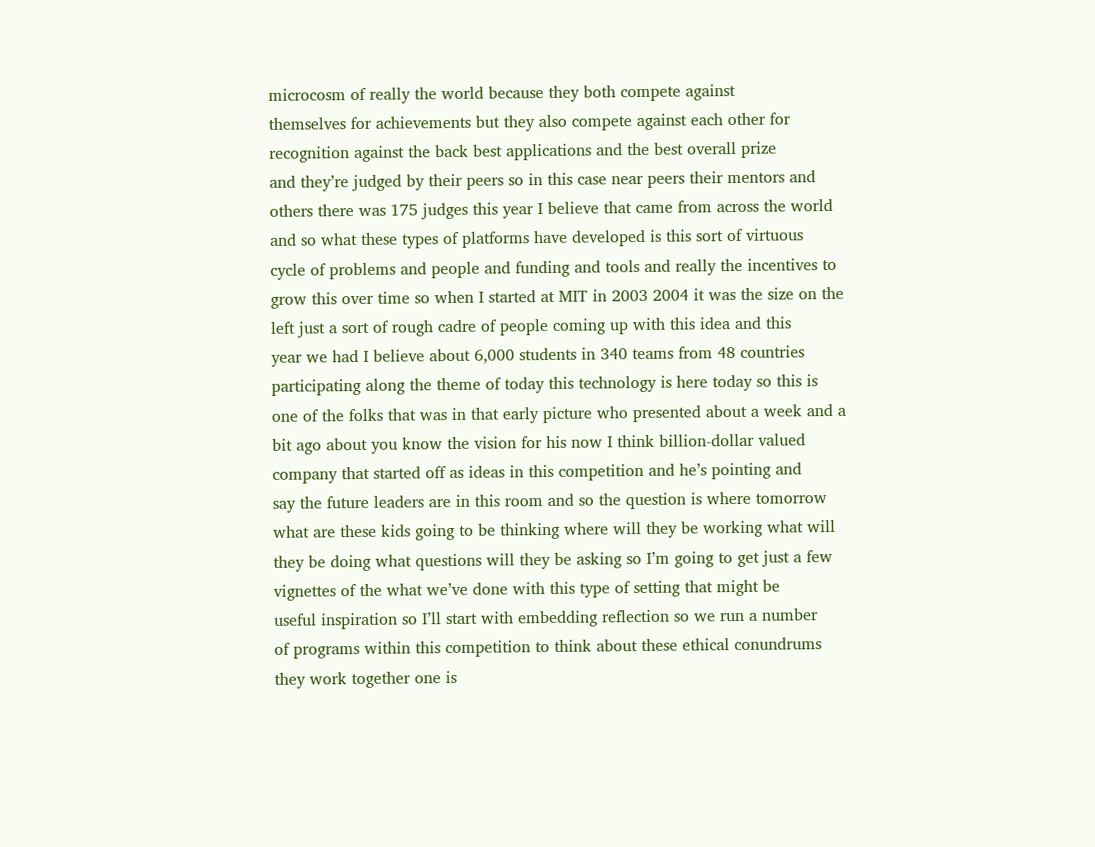microcosm of really the world because they both compete against
themselves for achievements but they also compete against each other for
recognition against the back best applications and the best overall prize
and they’re judged by their peers so in this case near peers their mentors and
others there was 175 judges this year I believe that came from across the world
and so what these types of platforms have developed is this sort of virtuous
cycle of problems and people and funding and tools and really the incentives to
grow this over time so when I started at MIT in 2003 2004 it was the size on the
left just a sort of rough cadre of people coming up with this idea and this
year we had I believe about 6,000 students in 340 teams from 48 countries
participating along the theme of today this technology is here today so this is
one of the folks that was in that early picture who presented about a week and a
bit ago about you know the vision for his now I think billion-dollar valued
company that started off as ideas in this competition and he’s pointing and
say the future leaders are in this room and so the question is where tomorrow
what are these kids going to be thinking where will they be working what will
they be doing what questions will they be asking so I’m going to get just a few
vignettes of the what we’ve done with this type of setting that might be
useful inspiration so I’ll start with embedding reflection so we run a number
of programs within this competition to think about these ethical conundrums
they work together one is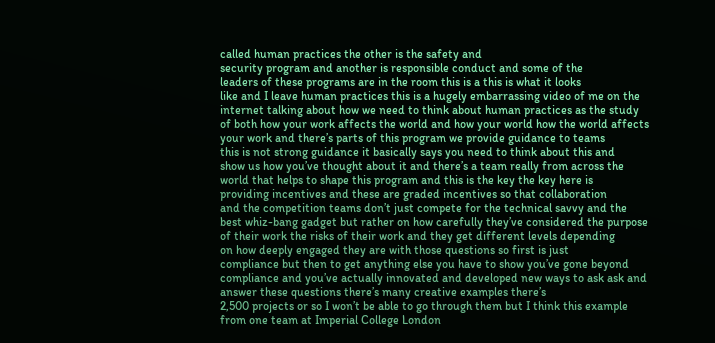called human practices the other is the safety and
security program and another is responsible conduct and some of the
leaders of these programs are in the room this is a this is what it looks
like and I leave human practices this is a hugely embarrassing video of me on the
internet talking about how we need to think about human practices as the study
of both how your work affects the world and how your world how the world affects
your work and there’s parts of this program we provide guidance to teams
this is not strong guidance it basically says you need to think about this and
show us how you’ve thought about it and there’s a team really from across the
world that helps to shape this program and this is the key the key here is
providing incentives and these are graded incentives so that collaboration
and the competition teams don’t just compete for the technical savvy and the
best whiz-bang gadget but rather on how carefully they’ve considered the purpose
of their work the risks of their work and they get different levels depending
on how deeply engaged they are with those questions so first is just
compliance but then to get anything else you have to show you’ve gone beyond
compliance and you’ve actually innovated and developed new ways to ask ask and
answer these questions there’s many creative examples there’s
2,500 projects or so I won’t be able to go through them but I think this example
from one team at Imperial College London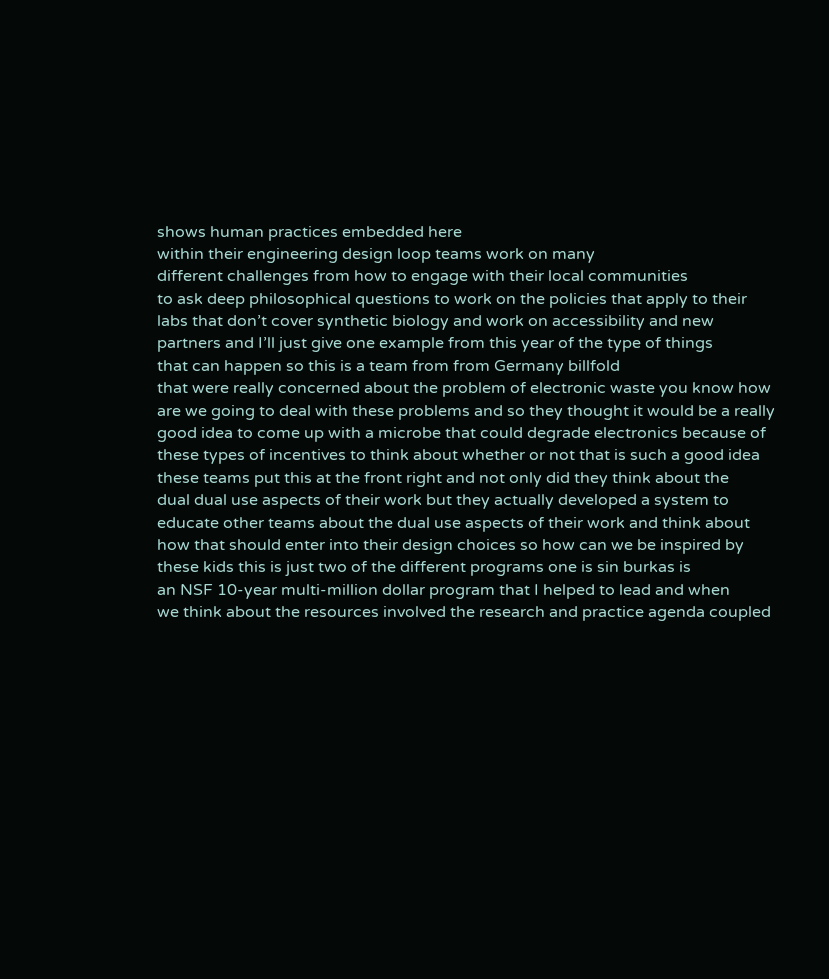shows human practices embedded here
within their engineering design loop teams work on many
different challenges from how to engage with their local communities
to ask deep philosophical questions to work on the policies that apply to their
labs that don’t cover synthetic biology and work on accessibility and new
partners and I’ll just give one example from this year of the type of things
that can happen so this is a team from from Germany billfold
that were really concerned about the problem of electronic waste you know how
are we going to deal with these problems and so they thought it would be a really
good idea to come up with a microbe that could degrade electronics because of
these types of incentives to think about whether or not that is such a good idea
these teams put this at the front right and not only did they think about the
dual dual use aspects of their work but they actually developed a system to
educate other teams about the dual use aspects of their work and think about
how that should enter into their design choices so how can we be inspired by
these kids this is just two of the different programs one is sin burkas is
an NSF 10-year multi-million dollar program that I helped to lead and when
we think about the resources involved the research and practice agenda coupled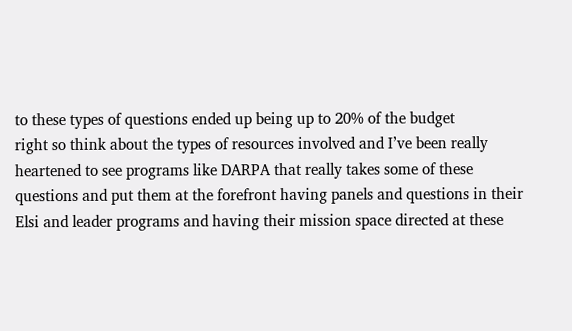to these types of questions ended up being up to 20% of the budget
right so think about the types of resources involved and I’ve been really
heartened to see programs like DARPA that really takes some of these
questions and put them at the forefront having panels and questions in their
Elsi and leader programs and having their mission space directed at these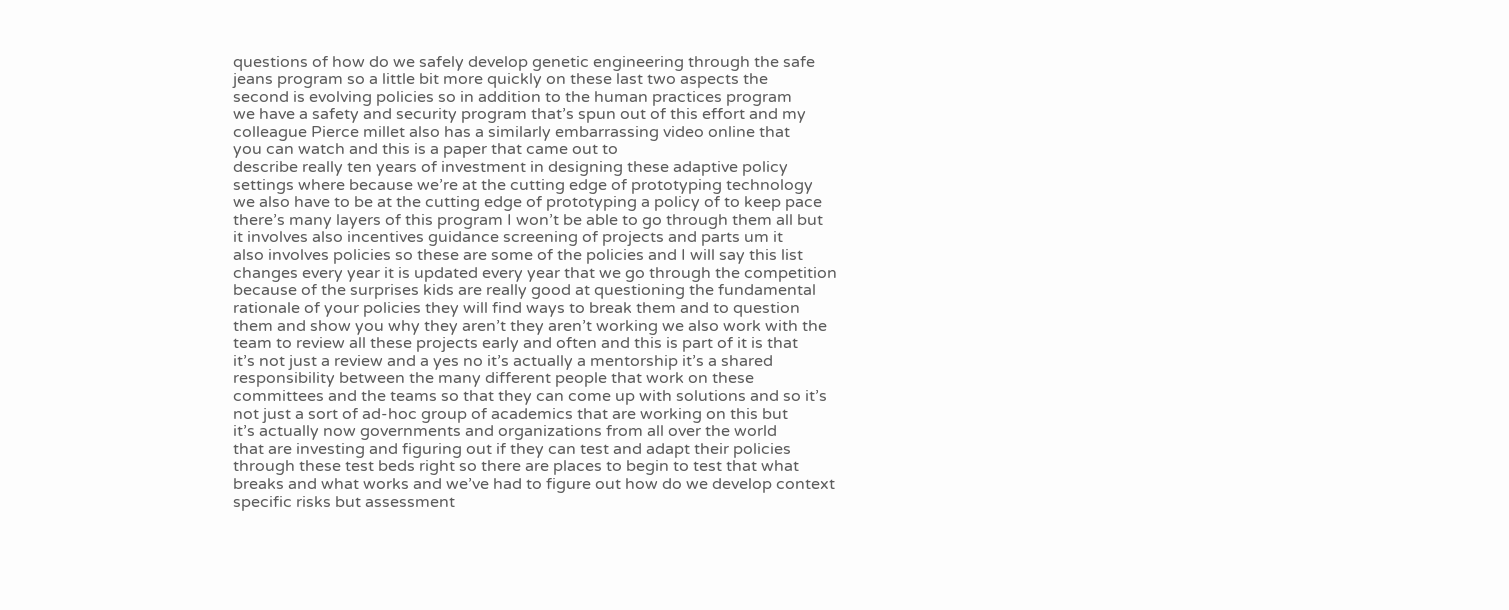questions of how do we safely develop genetic engineering through the safe
jeans program so a little bit more quickly on these last two aspects the
second is evolving policies so in addition to the human practices program
we have a safety and security program that’s spun out of this effort and my
colleague Pierce millet also has a similarly embarrassing video online that
you can watch and this is a paper that came out to
describe really ten years of investment in designing these adaptive policy
settings where because we’re at the cutting edge of prototyping technology
we also have to be at the cutting edge of prototyping a policy of to keep pace
there’s many layers of this program I won’t be able to go through them all but
it involves also incentives guidance screening of projects and parts um it
also involves policies so these are some of the policies and I will say this list
changes every year it is updated every year that we go through the competition
because of the surprises kids are really good at questioning the fundamental
rationale of your policies they will find ways to break them and to question
them and show you why they aren’t they aren’t working we also work with the
team to review all these projects early and often and this is part of it is that
it’s not just a review and a yes no it’s actually a mentorship it’s a shared
responsibility between the many different people that work on these
committees and the teams so that they can come up with solutions and so it’s
not just a sort of ad-hoc group of academics that are working on this but
it’s actually now governments and organizations from all over the world
that are investing and figuring out if they can test and adapt their policies
through these test beds right so there are places to begin to test that what
breaks and what works and we’ve had to figure out how do we develop context
specific risks but assessment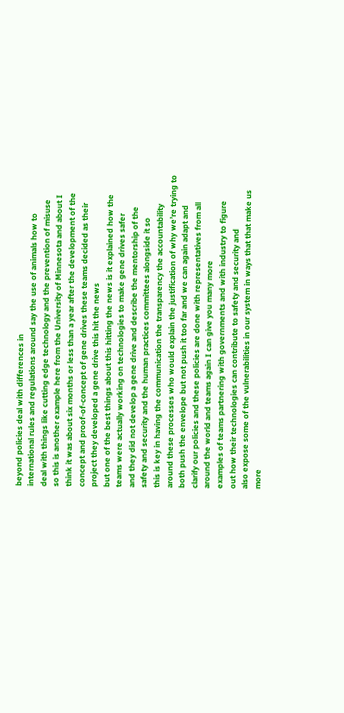beyond policies deal with differences in
international rules and regulations around say the use of animals how to
deal with things like cutting edge technology and the prevention of misuse
so this is another example here from the University of Minnesota and about I
think it was about six months or less than a year after the development of the
concept and proof-of-concept of gene drives these teams decided as their
project they developed a gene drive this hit the news
but one of the best things about this hitting the news is it explained how the
teams were actually working on technologies to make gene drives safer
and they did not develop a gene drive and describe the mentorship of the
safety and security and the human practices committees alongside it so
this is key in having the communication the transparency the accountability
around these processes who would explain the justification of why we’re trying to
both push the envelope but not push it too far and we can again adapt and
clarify our policies and these policies are done with representatives from all
around the world and teams again I can give you many more
examples of teams partnering with governments and with industry to figure
out how their technologies can contribute to safety and security and
also expose some of the vulnerabilities in our system in ways that that make us
more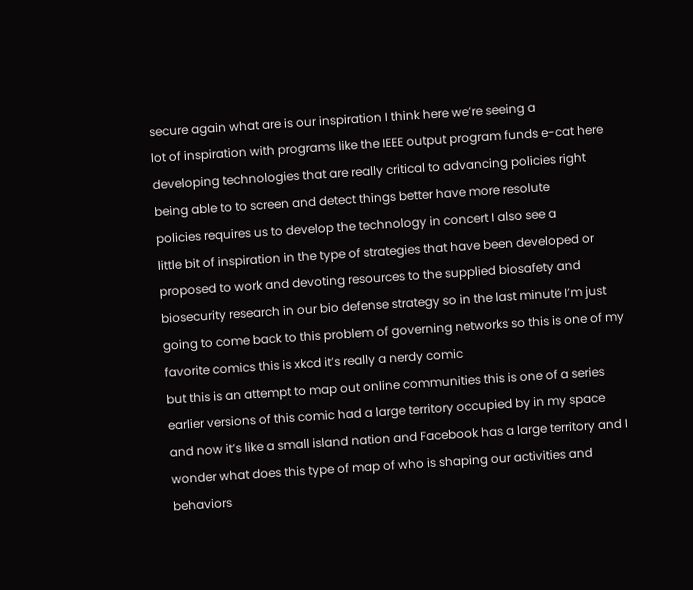secure again what are is our inspiration I think here we’re seeing a
lot of inspiration with programs like the IEEE output program funds e-cat here
developing technologies that are really critical to advancing policies right
being able to to screen and detect things better have more resolute
policies requires us to develop the technology in concert I also see a
little bit of inspiration in the type of strategies that have been developed or
proposed to work and devoting resources to the supplied biosafety and
biosecurity research in our bio defense strategy so in the last minute I’m just
going to come back to this problem of governing networks so this is one of my
favorite comics this is xkcd it’s really a nerdy comic
but this is an attempt to map out online communities this is one of a series
earlier versions of this comic had a large territory occupied by in my space
and now it’s like a small island nation and Facebook has a large territory and I
wonder what does this type of map of who is shaping our activities and behaviors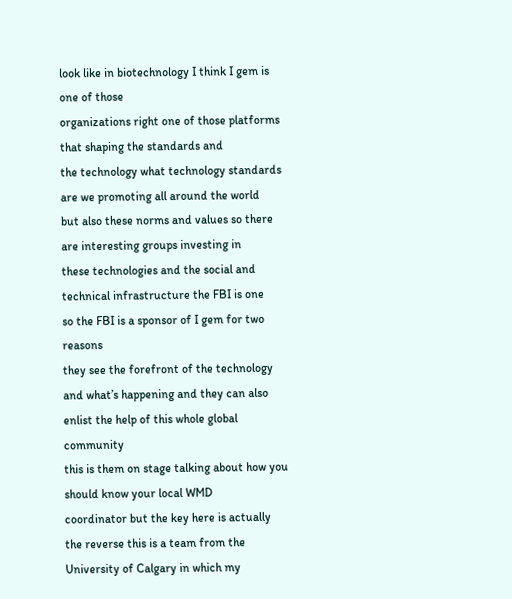look like in biotechnology I think I gem is one of those
organizations right one of those platforms that shaping the standards and
the technology what technology standards are we promoting all around the world
but also these norms and values so there are interesting groups investing in
these technologies and the social and technical infrastructure the FBI is one
so the FBI is a sponsor of I gem for two reasons
they see the forefront of the technology and what’s happening and they can also
enlist the help of this whole global community
this is them on stage talking about how you should know your local WMD
coordinator but the key here is actually the reverse this is a team from the
University of Calgary in which my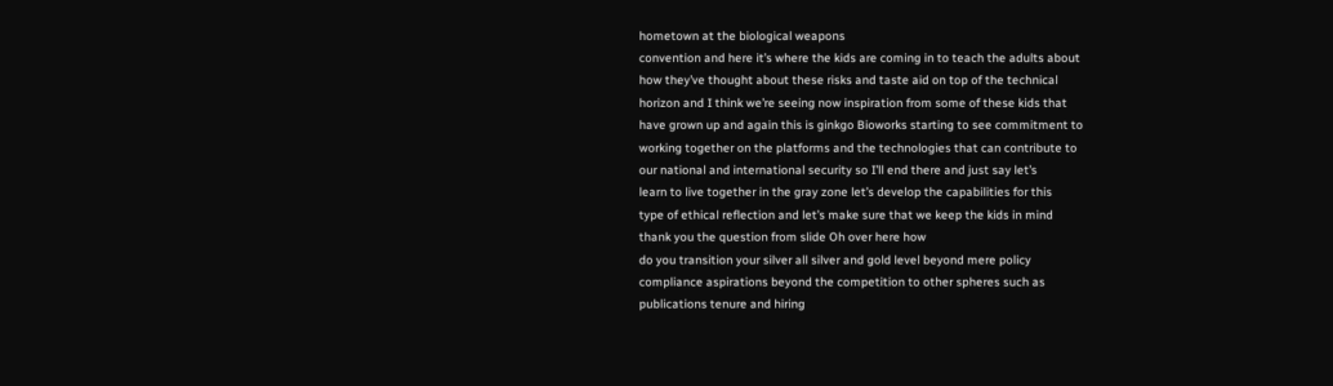hometown at the biological weapons
convention and here it’s where the kids are coming in to teach the adults about
how they’ve thought about these risks and taste aid on top of the technical
horizon and I think we’re seeing now inspiration from some of these kids that
have grown up and again this is ginkgo Bioworks starting to see commitment to
working together on the platforms and the technologies that can contribute to
our national and international security so I’ll end there and just say let’s
learn to live together in the gray zone let’s develop the capabilities for this
type of ethical reflection and let’s make sure that we keep the kids in mind
thank you the question from slide Oh over here how
do you transition your silver all silver and gold level beyond mere policy
compliance aspirations beyond the competition to other spheres such as
publications tenure and hiring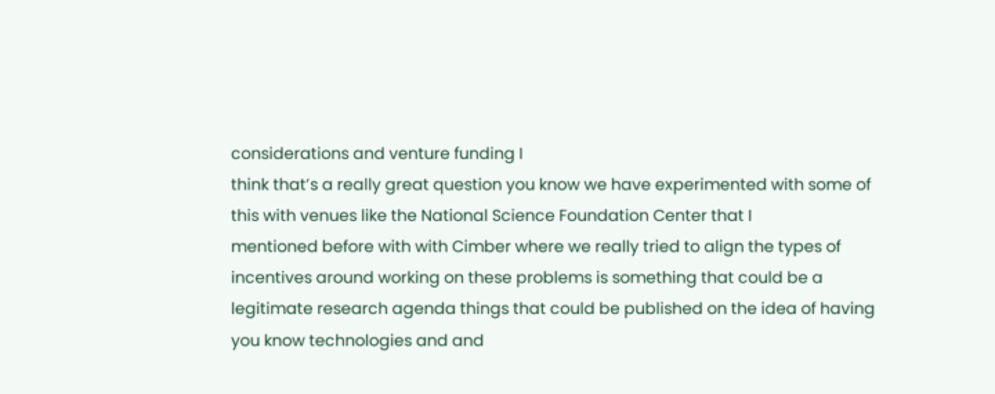considerations and venture funding I
think that’s a really great question you know we have experimented with some of
this with venues like the National Science Foundation Center that I
mentioned before with with Cimber where we really tried to align the types of
incentives around working on these problems is something that could be a
legitimate research agenda things that could be published on the idea of having
you know technologies and and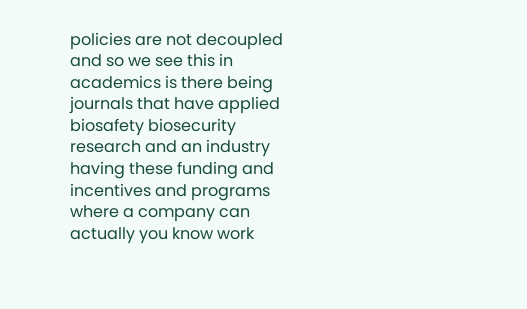policies are not decoupled and so we see this in
academics is there being journals that have applied biosafety biosecurity
research and an industry having these funding and incentives and programs
where a company can actually you know work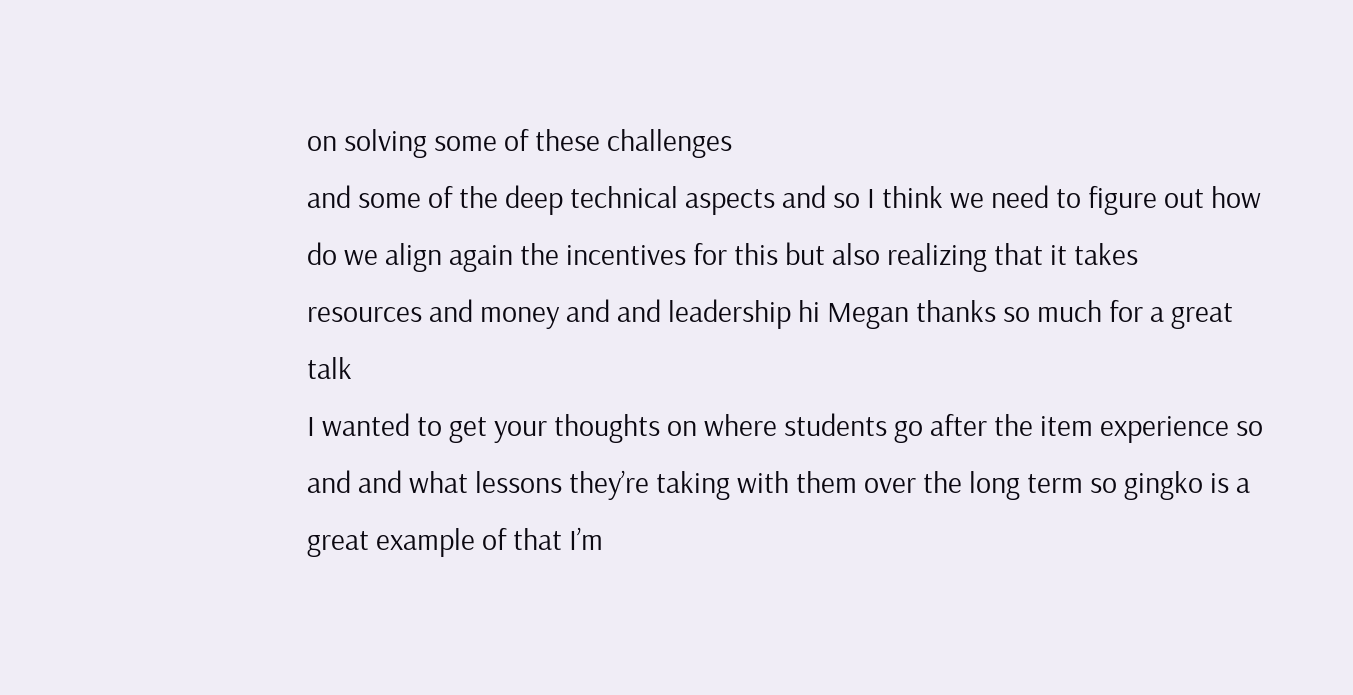on solving some of these challenges
and some of the deep technical aspects and so I think we need to figure out how
do we align again the incentives for this but also realizing that it takes
resources and money and and leadership hi Megan thanks so much for a great talk
I wanted to get your thoughts on where students go after the item experience so
and and what lessons they’re taking with them over the long term so gingko is a
great example of that I’m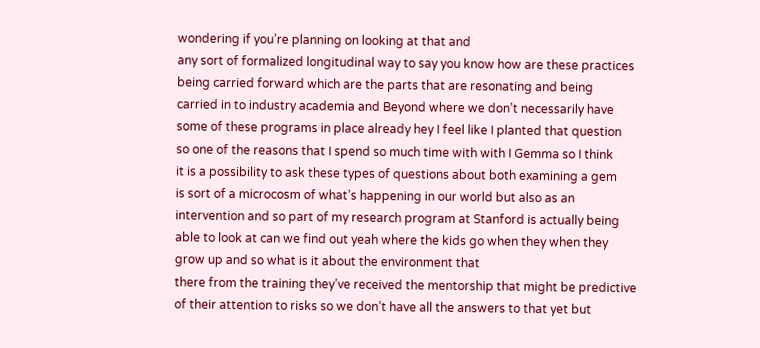wondering if you’re planning on looking at that and
any sort of formalized longitudinal way to say you know how are these practices
being carried forward which are the parts that are resonating and being
carried in to industry academia and Beyond where we don’t necessarily have
some of these programs in place already hey I feel like I planted that question
so one of the reasons that I spend so much time with with I Gemma so I think
it is a possibility to ask these types of questions about both examining a gem
is sort of a microcosm of what’s happening in our world but also as an
intervention and so part of my research program at Stanford is actually being
able to look at can we find out yeah where the kids go when they when they
grow up and so what is it about the environment that
there from the training they’ve received the mentorship that might be predictive
of their attention to risks so we don’t have all the answers to that yet but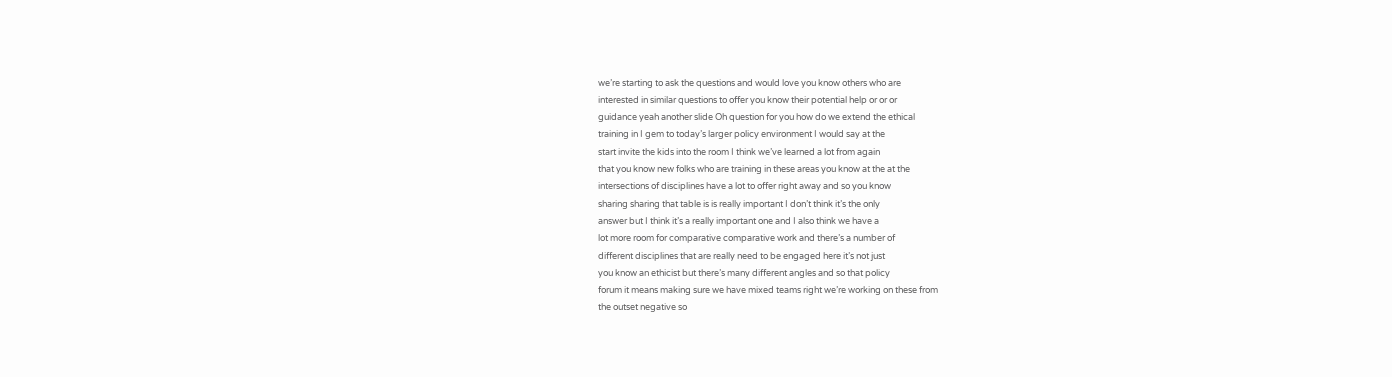we’re starting to ask the questions and would love you know others who are
interested in similar questions to offer you know their potential help or or or
guidance yeah another slide Oh question for you how do we extend the ethical
training in I gem to today’s larger policy environment I would say at the
start invite the kids into the room I think we’ve learned a lot from again
that you know new folks who are training in these areas you know at the at the
intersections of disciplines have a lot to offer right away and so you know
sharing sharing that table is is really important I don’t think it’s the only
answer but I think it’s a really important one and I also think we have a
lot more room for comparative comparative work and there’s a number of
different disciplines that are really need to be engaged here it’s not just
you know an ethicist but there’s many different angles and so that policy
forum it means making sure we have mixed teams right we’re working on these from
the outset negative so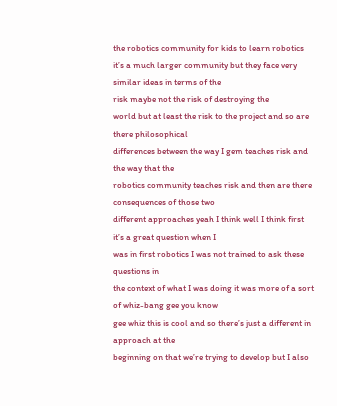the robotics community for kids to learn robotics
it’s a much larger community but they face very similar ideas in terms of the
risk maybe not the risk of destroying the
world but at least the risk to the project and so are there philosophical
differences between the way I gem teaches risk and the way that the
robotics community teaches risk and then are there consequences of those two
different approaches yeah I think well I think first it’s a great question when I
was in first robotics I was not trained to ask these questions in
the context of what I was doing it was more of a sort of whiz-bang gee you know
gee whiz this is cool and so there’s just a different in approach at the
beginning on that we’re trying to develop but I also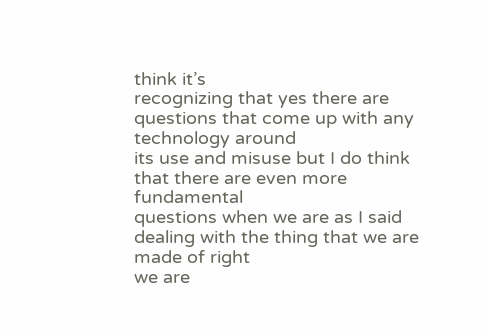think it’s
recognizing that yes there are questions that come up with any technology around
its use and misuse but I do think that there are even more fundamental
questions when we are as I said dealing with the thing that we are made of right
we are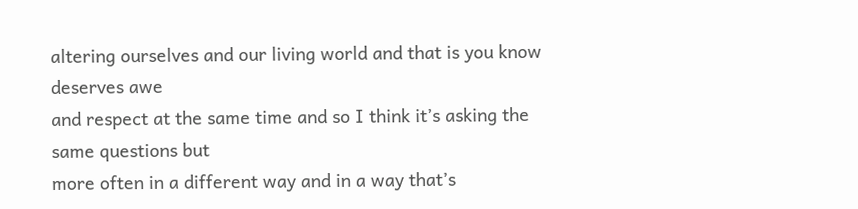altering ourselves and our living world and that is you know deserves awe
and respect at the same time and so I think it’s asking the same questions but
more often in a different way and in a way that’s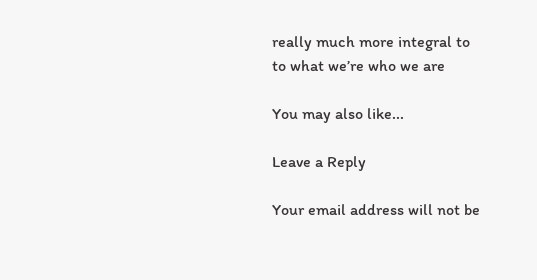really much more integral to
to what we’re who we are

You may also like...

Leave a Reply

Your email address will not be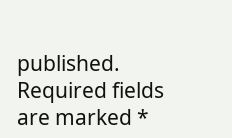published. Required fields are marked *